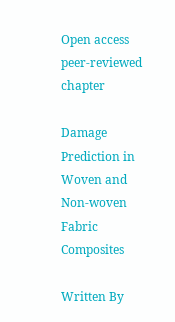Open access peer-reviewed chapter

Damage Prediction in Woven and Non-woven Fabric Composites

Written By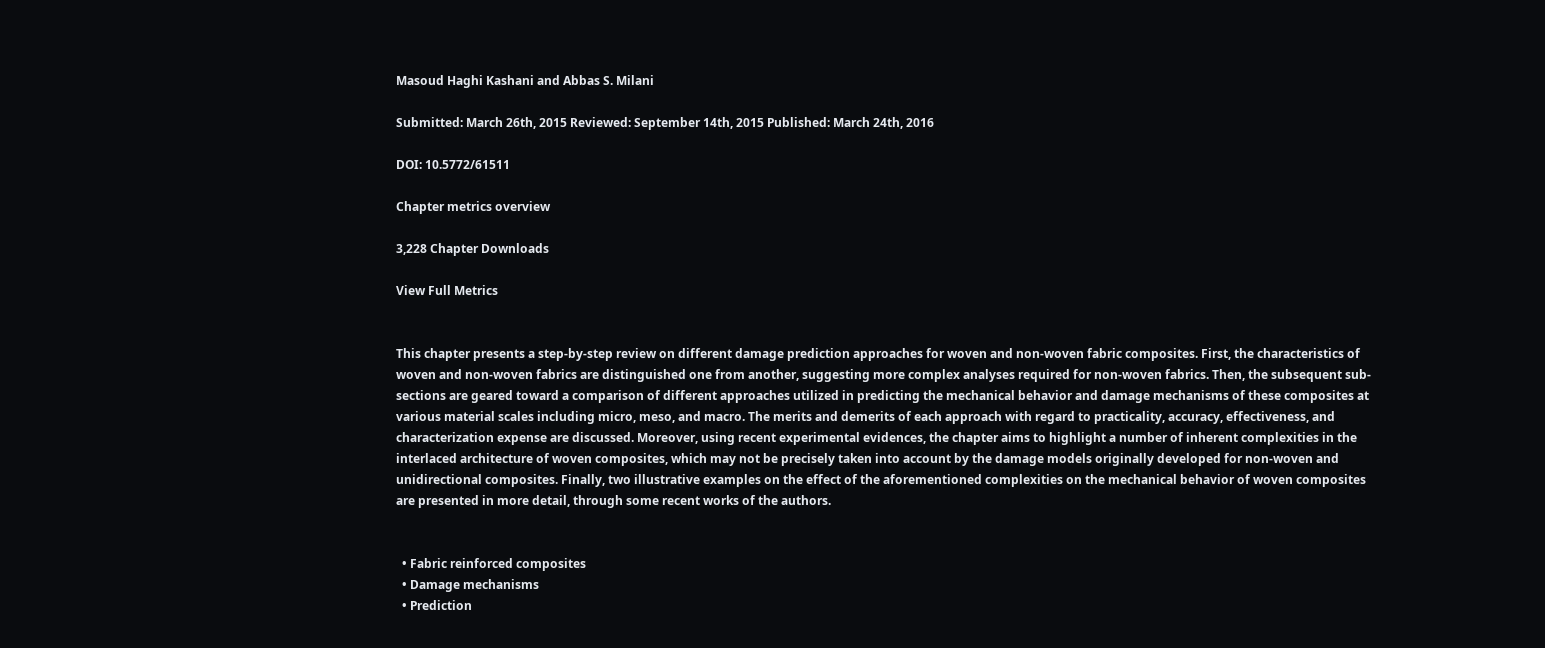Masoud Haghi Kashani and Abbas S. Milani

Submitted: March 26th, 2015 Reviewed: September 14th, 2015 Published: March 24th, 2016

DOI: 10.5772/61511

Chapter metrics overview

3,228 Chapter Downloads

View Full Metrics


This chapter presents a step-by-step review on different damage prediction approaches for woven and non-woven fabric composites. First, the characteristics of woven and non-woven fabrics are distinguished one from another, suggesting more complex analyses required for non-woven fabrics. Then, the subsequent sub-sections are geared toward a comparison of different approaches utilized in predicting the mechanical behavior and damage mechanisms of these composites at various material scales including micro, meso, and macro. The merits and demerits of each approach with regard to practicality, accuracy, effectiveness, and characterization expense are discussed. Moreover, using recent experimental evidences, the chapter aims to highlight a number of inherent complexities in the interlaced architecture of woven composites, which may not be precisely taken into account by the damage models originally developed for non-woven and unidirectional composites. Finally, two illustrative examples on the effect of the aforementioned complexities on the mechanical behavior of woven composites are presented in more detail, through some recent works of the authors.


  • Fabric reinforced composites
  • Damage mechanisms
  • Prediction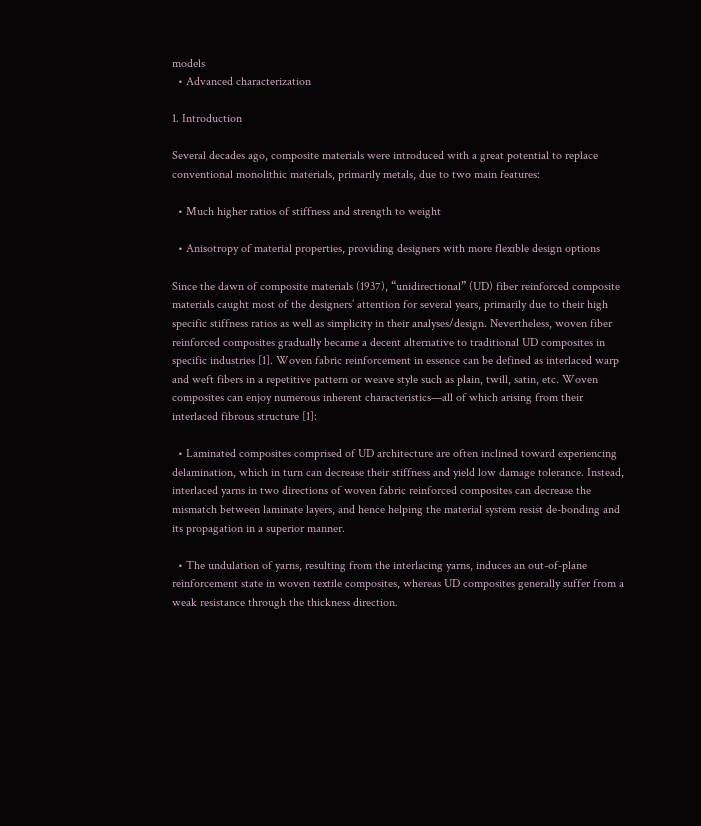models
  • Advanced characterization

1. Introduction

Several decades ago, composite materials were introduced with a great potential to replace conventional monolithic materials, primarily metals, due to two main features:

  • Much higher ratios of stiffness and strength to weight

  • Anisotropy of material properties, providing designers with more flexible design options

Since the dawn of composite materials (1937), “unidirectional” (UD) fiber reinforced composite materials caught most of the designers’ attention for several years, primarily due to their high specific stiffness ratios as well as simplicity in their analyses/design. Nevertheless, woven fiber reinforced composites gradually became a decent alternative to traditional UD composites in specific industries [1]. Woven fabric reinforcement in essence can be defined as interlaced warp and weft fibers in a repetitive pattern or weave style such as plain, twill, satin, etc. Woven composites can enjoy numerous inherent characteristics—all of which arising from their interlaced fibrous structure [1]:

  • Laminated composites comprised of UD architecture are often inclined toward experiencing delamination, which in turn can decrease their stiffness and yield low damage tolerance. Instead, interlaced yarns in two directions of woven fabric reinforced composites can decrease the mismatch between laminate layers, and hence helping the material system resist de-bonding and its propagation in a superior manner.

  • The undulation of yarns, resulting from the interlacing yarns, induces an out-of-plane reinforcement state in woven textile composites, whereas UD composites generally suffer from a weak resistance through the thickness direction.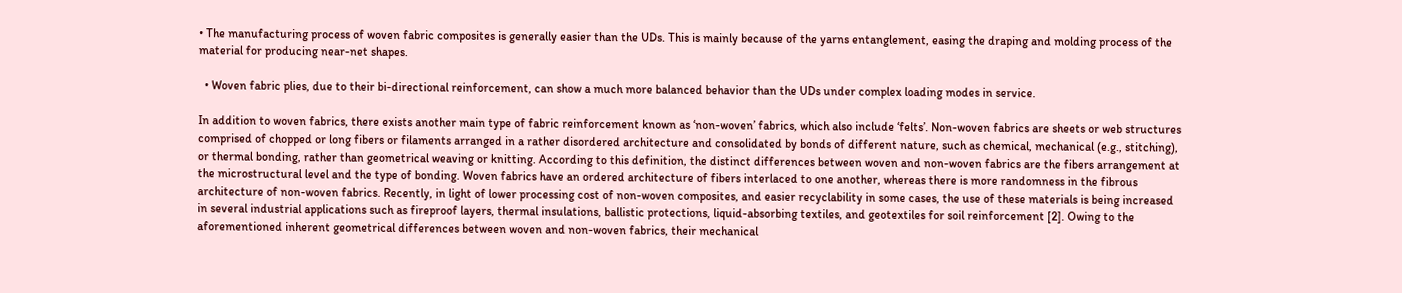• The manufacturing process of woven fabric composites is generally easier than the UDs. This is mainly because of the yarns entanglement, easing the draping and molding process of the material for producing near-net shapes.

  • Woven fabric plies, due to their bi-directional reinforcement, can show a much more balanced behavior than the UDs under complex loading modes in service.

In addition to woven fabrics, there exists another main type of fabric reinforcement known as ‘non-woven’ fabrics, which also include ‘felts’. Non-woven fabrics are sheets or web structures comprised of chopped or long fibers or filaments arranged in a rather disordered architecture and consolidated by bonds of different nature, such as chemical, mechanical (e.g., stitching), or thermal bonding, rather than geometrical weaving or knitting. According to this definition, the distinct differences between woven and non-woven fabrics are the fibers arrangement at the microstructural level and the type of bonding. Woven fabrics have an ordered architecture of fibers interlaced to one another, whereas there is more randomness in the fibrous architecture of non-woven fabrics. Recently, in light of lower processing cost of non-woven composites, and easier recyclability in some cases, the use of these materials is being increased in several industrial applications such as fireproof layers, thermal insulations, ballistic protections, liquid-absorbing textiles, and geotextiles for soil reinforcement [2]. Owing to the aforementioned inherent geometrical differences between woven and non-woven fabrics, their mechanical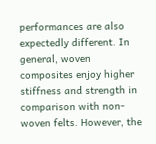performances are also expectedly different. In general, woven composites enjoy higher stiffness and strength in comparison with non-woven felts. However, the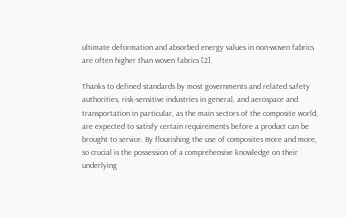ultimate deformation and absorbed energy values in non-woven fabrics are often higher than woven fabrics [2].

Thanks to defined standards by most governments and related safety authorities, risk-sensitive industries in general, and aerospace and transportation in particular, as the main sectors of the composite world, are expected to satisfy certain requirements before a product can be brought to service. By flourishing the use of composites more and more, so crucial is the possession of a comprehensive knowledge on their underlying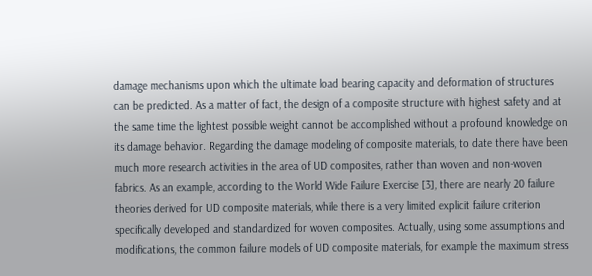damage mechanisms upon which the ultimate load bearing capacity and deformation of structures can be predicted. As a matter of fact, the design of a composite structure with highest safety and at the same time the lightest possible weight cannot be accomplished without a profound knowledge on its damage behavior. Regarding the damage modeling of composite materials, to date there have been much more research activities in the area of UD composites, rather than woven and non-woven fabrics. As an example, according to the World Wide Failure Exercise [3], there are nearly 20 failure theories derived for UD composite materials, while there is a very limited explicit failure criterion specifically developed and standardized for woven composites. Actually, using some assumptions and modifications, the common failure models of UD composite materials, for example the maximum stress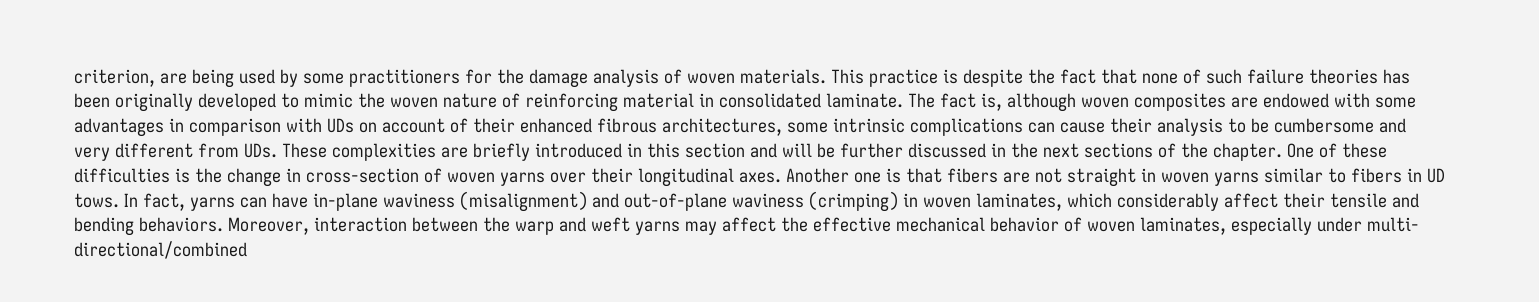criterion, are being used by some practitioners for the damage analysis of woven materials. This practice is despite the fact that none of such failure theories has been originally developed to mimic the woven nature of reinforcing material in consolidated laminate. The fact is, although woven composites are endowed with some advantages in comparison with UDs on account of their enhanced fibrous architectures, some intrinsic complications can cause their analysis to be cumbersome and very different from UDs. These complexities are briefly introduced in this section and will be further discussed in the next sections of the chapter. One of these difficulties is the change in cross-section of woven yarns over their longitudinal axes. Another one is that fibers are not straight in woven yarns similar to fibers in UD tows. In fact, yarns can have in-plane waviness (misalignment) and out-of-plane waviness (crimping) in woven laminates, which considerably affect their tensile and bending behaviors. Moreover, interaction between the warp and weft yarns may affect the effective mechanical behavior of woven laminates, especially under multi-directional/combined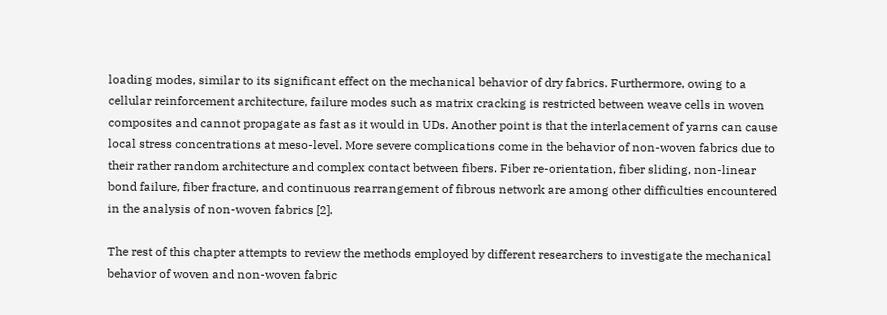loading modes, similar to its significant effect on the mechanical behavior of dry fabrics. Furthermore, owing to a cellular reinforcement architecture, failure modes such as matrix cracking is restricted between weave cells in woven composites and cannot propagate as fast as it would in UDs. Another point is that the interlacement of yarns can cause local stress concentrations at meso-level. More severe complications come in the behavior of non-woven fabrics due to their rather random architecture and complex contact between fibers. Fiber re-orientation, fiber sliding, non-linear bond failure, fiber fracture, and continuous rearrangement of fibrous network are among other difficulties encountered in the analysis of non-woven fabrics [2].

The rest of this chapter attempts to review the methods employed by different researchers to investigate the mechanical behavior of woven and non-woven fabric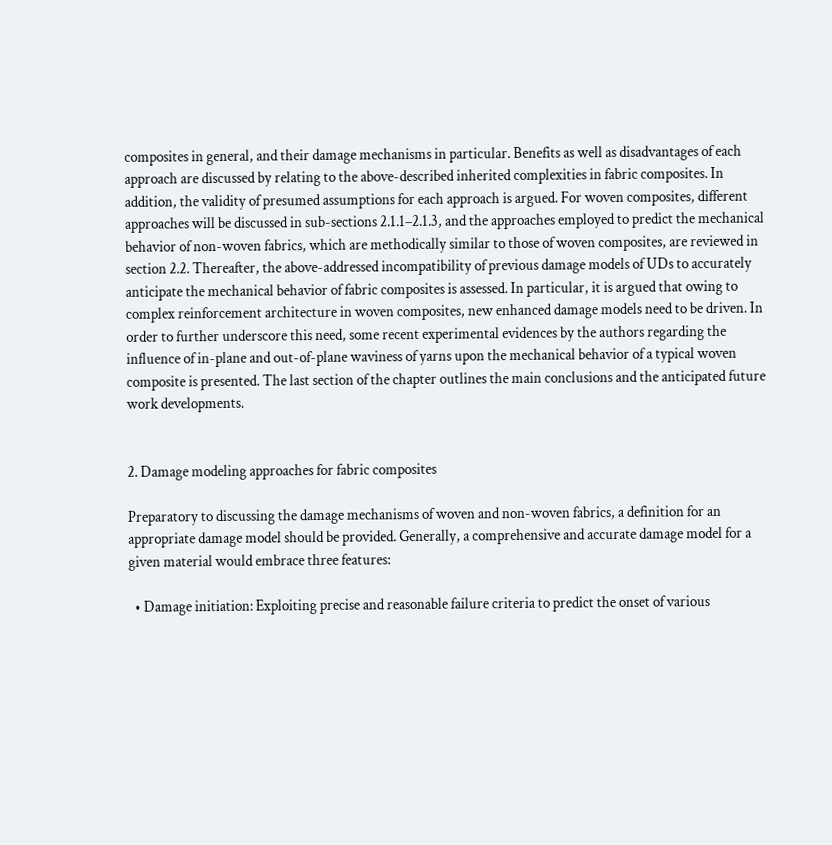composites in general, and their damage mechanisms in particular. Benefits as well as disadvantages of each approach are discussed by relating to the above-described inherited complexities in fabric composites. In addition, the validity of presumed assumptions for each approach is argued. For woven composites, different approaches will be discussed in sub-sections 2.1.1–2.1.3, and the approaches employed to predict the mechanical behavior of non-woven fabrics, which are methodically similar to those of woven composites, are reviewed in section 2.2. Thereafter, the above-addressed incompatibility of previous damage models of UDs to accurately anticipate the mechanical behavior of fabric composites is assessed. In particular, it is argued that owing to complex reinforcement architecture in woven composites, new enhanced damage models need to be driven. In order to further underscore this need, some recent experimental evidences by the authors regarding the influence of in-plane and out-of-plane waviness of yarns upon the mechanical behavior of a typical woven composite is presented. The last section of the chapter outlines the main conclusions and the anticipated future work developments.


2. Damage modeling approaches for fabric composites

Preparatory to discussing the damage mechanisms of woven and non-woven fabrics, a definition for an appropriate damage model should be provided. Generally, a comprehensive and accurate damage model for a given material would embrace three features:

  • Damage initiation: Exploiting precise and reasonable failure criteria to predict the onset of various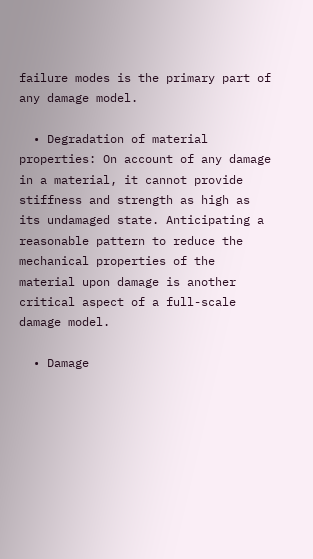failure modes is the primary part of any damage model.

  • Degradation of material properties: On account of any damage in a material, it cannot provide stiffness and strength as high as its undamaged state. Anticipating a reasonable pattern to reduce the mechanical properties of the material upon damage is another critical aspect of a full-scale damage model.

  • Damage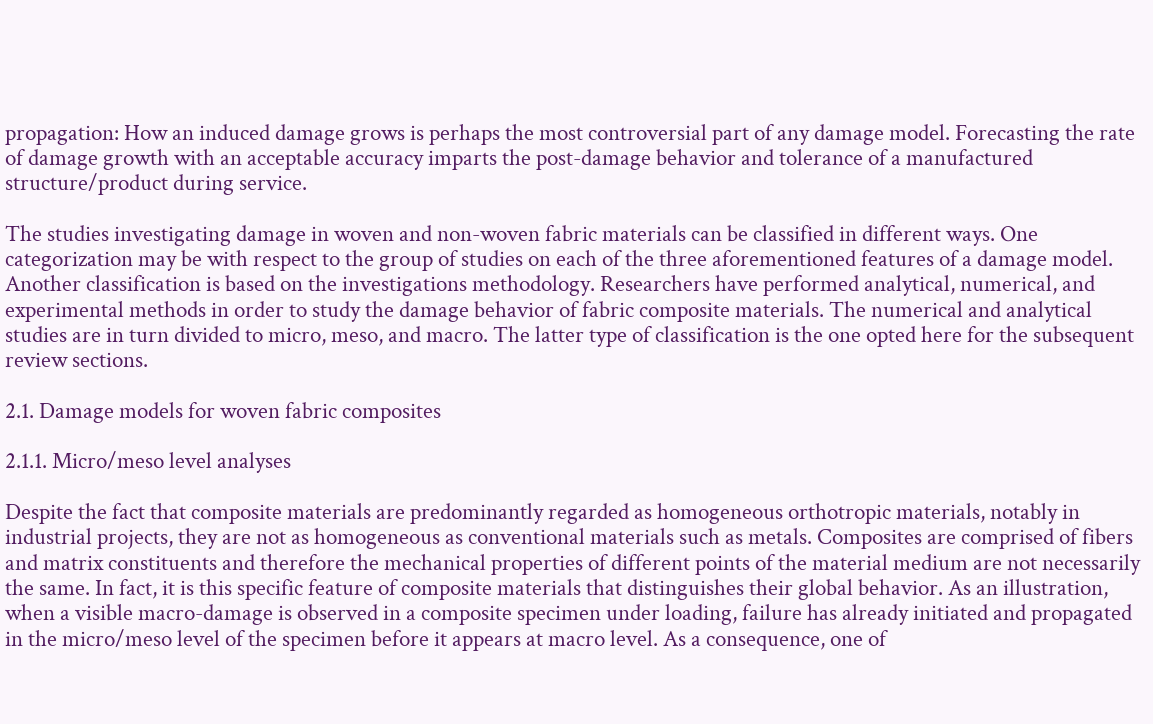propagation: How an induced damage grows is perhaps the most controversial part of any damage model. Forecasting the rate of damage growth with an acceptable accuracy imparts the post-damage behavior and tolerance of a manufactured structure/product during service.

The studies investigating damage in woven and non-woven fabric materials can be classified in different ways. One categorization may be with respect to the group of studies on each of the three aforementioned features of a damage model. Another classification is based on the investigations methodology. Researchers have performed analytical, numerical, and experimental methods in order to study the damage behavior of fabric composite materials. The numerical and analytical studies are in turn divided to micro, meso, and macro. The latter type of classification is the one opted here for the subsequent review sections.

2.1. Damage models for woven fabric composites

2.1.1. Micro/meso level analyses

Despite the fact that composite materials are predominantly regarded as homogeneous orthotropic materials, notably in industrial projects, they are not as homogeneous as conventional materials such as metals. Composites are comprised of fibers and matrix constituents and therefore the mechanical properties of different points of the material medium are not necessarily the same. In fact, it is this specific feature of composite materials that distinguishes their global behavior. As an illustration, when a visible macro-damage is observed in a composite specimen under loading, failure has already initiated and propagated in the micro/meso level of the specimen before it appears at macro level. As a consequence, one of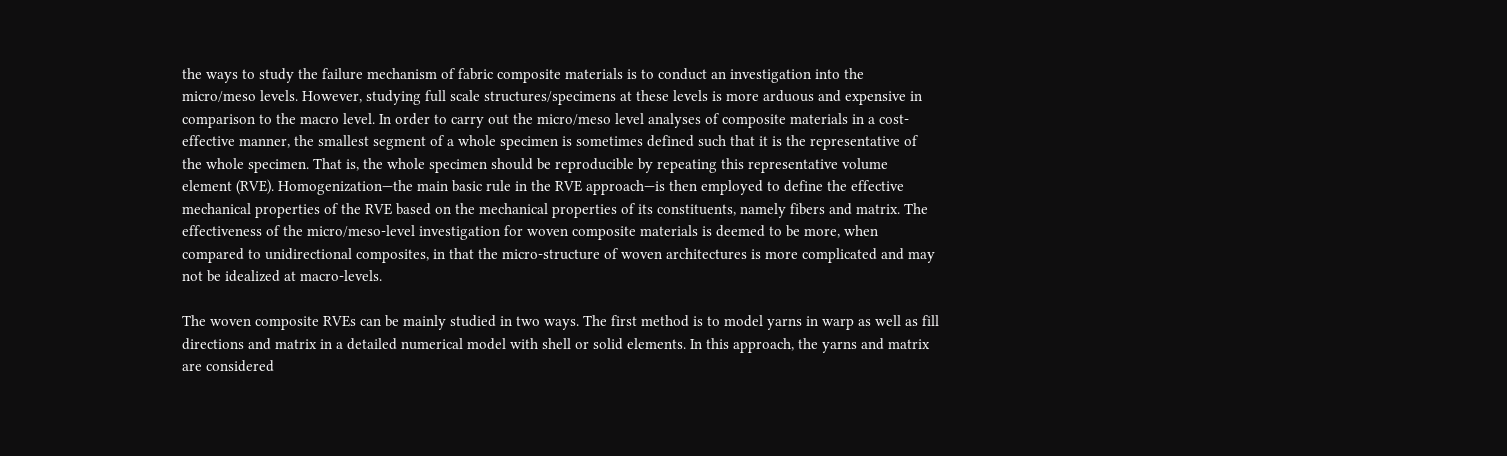the ways to study the failure mechanism of fabric composite materials is to conduct an investigation into the micro/meso levels. However, studying full scale structures/specimens at these levels is more arduous and expensive in comparison to the macro level. In order to carry out the micro/meso level analyses of composite materials in a cost-effective manner, the smallest segment of a whole specimen is sometimes defined such that it is the representative of the whole specimen. That is, the whole specimen should be reproducible by repeating this representative volume element (RVE). Homogenization—the main basic rule in the RVE approach—is then employed to define the effective mechanical properties of the RVE based on the mechanical properties of its constituents, namely fibers and matrix. The effectiveness of the micro/meso-level investigation for woven composite materials is deemed to be more, when compared to unidirectional composites, in that the micro-structure of woven architectures is more complicated and may not be idealized at macro-levels.

The woven composite RVEs can be mainly studied in two ways. The first method is to model yarns in warp as well as fill directions and matrix in a detailed numerical model with shell or solid elements. In this approach, the yarns and matrix are considered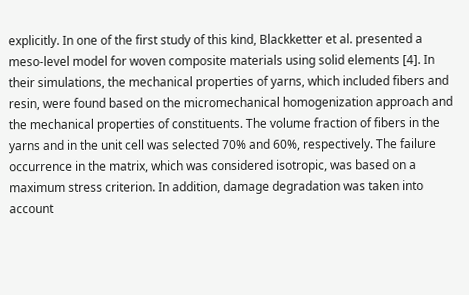explicitly. In one of the first study of this kind, Blackketter et al. presented a meso-level model for woven composite materials using solid elements [4]. In their simulations, the mechanical properties of yarns, which included fibers and resin, were found based on the micromechanical homogenization approach and the mechanical properties of constituents. The volume fraction of fibers in the yarns and in the unit cell was selected 70% and 60%, respectively. The failure occurrence in the matrix, which was considered isotropic, was based on a maximum stress criterion. In addition, damage degradation was taken into account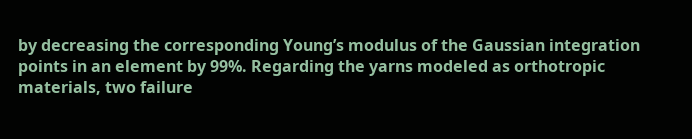by decreasing the corresponding Young’s modulus of the Gaussian integration points in an element by 99%. Regarding the yarns modeled as orthotropic materials, two failure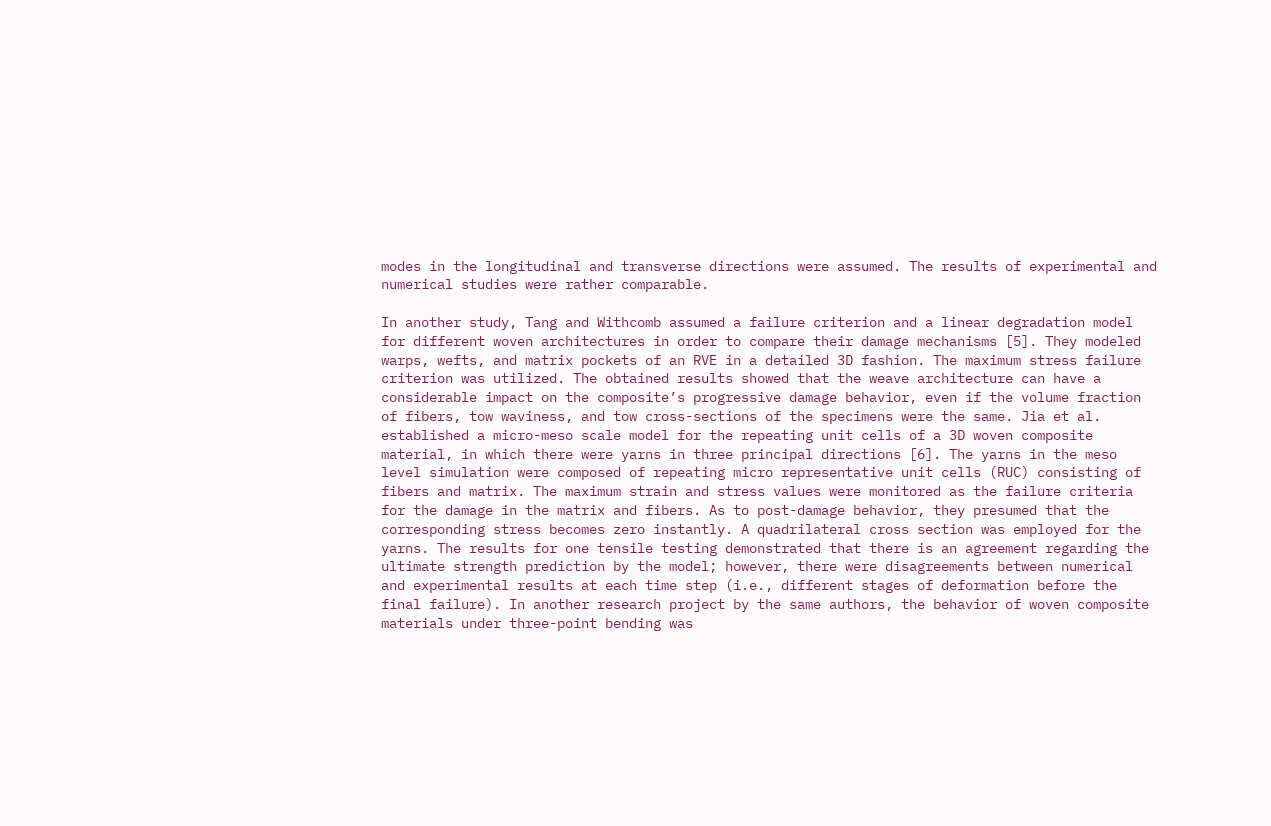modes in the longitudinal and transverse directions were assumed. The results of experimental and numerical studies were rather comparable.

In another study, Tang and Withcomb assumed a failure criterion and a linear degradation model for different woven architectures in order to compare their damage mechanisms [5]. They modeled warps, wefts, and matrix pockets of an RVE in a detailed 3D fashion. The maximum stress failure criterion was utilized. The obtained results showed that the weave architecture can have a considerable impact on the composite’s progressive damage behavior, even if the volume fraction of fibers, tow waviness, and tow cross-sections of the specimens were the same. Jia et al. established a micro-meso scale model for the repeating unit cells of a 3D woven composite material, in which there were yarns in three principal directions [6]. The yarns in the meso level simulation were composed of repeating micro representative unit cells (RUC) consisting of fibers and matrix. The maximum strain and stress values were monitored as the failure criteria for the damage in the matrix and fibers. As to post-damage behavior, they presumed that the corresponding stress becomes zero instantly. A quadrilateral cross section was employed for the yarns. The results for one tensile testing demonstrated that there is an agreement regarding the ultimate strength prediction by the model; however, there were disagreements between numerical and experimental results at each time step (i.e., different stages of deformation before the final failure). In another research project by the same authors, the behavior of woven composite materials under three-point bending was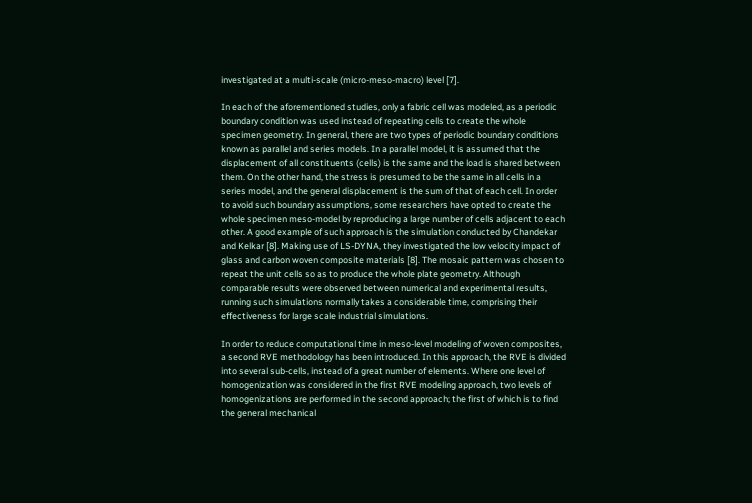investigated at a multi-scale (micro-meso-macro) level [7].

In each of the aforementioned studies, only a fabric cell was modeled, as a periodic boundary condition was used instead of repeating cells to create the whole specimen geometry. In general, there are two types of periodic boundary conditions known as parallel and series models. In a parallel model, it is assumed that the displacement of all constituents (cells) is the same and the load is shared between them. On the other hand, the stress is presumed to be the same in all cells in a series model, and the general displacement is the sum of that of each cell. In order to avoid such boundary assumptions, some researchers have opted to create the whole specimen meso-model by reproducing a large number of cells adjacent to each other. A good example of such approach is the simulation conducted by Chandekar and Kelkar [8]. Making use of LS-DYNA, they investigated the low velocity impact of glass and carbon woven composite materials [8]. The mosaic pattern was chosen to repeat the unit cells so as to produce the whole plate geometry. Although comparable results were observed between numerical and experimental results, running such simulations normally takes a considerable time, comprising their effectiveness for large scale industrial simulations.

In order to reduce computational time in meso-level modeling of woven composites, a second RVE methodology has been introduced. In this approach, the RVE is divided into several sub-cells, instead of a great number of elements. Where one level of homogenization was considered in the first RVE modeling approach, two levels of homogenizations are performed in the second approach; the first of which is to find the general mechanical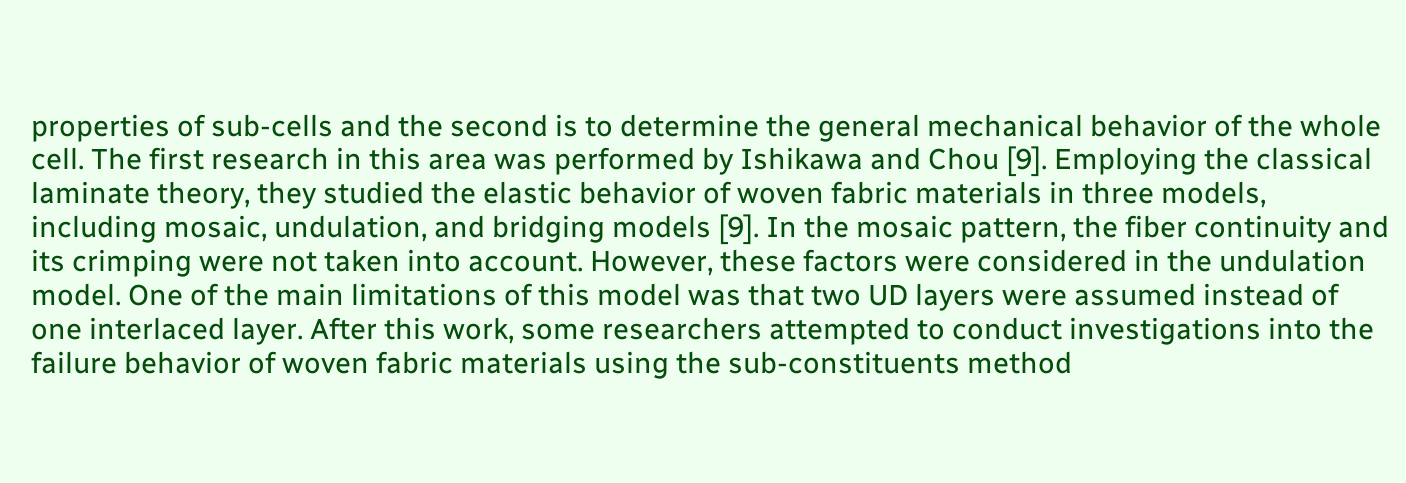properties of sub-cells and the second is to determine the general mechanical behavior of the whole cell. The first research in this area was performed by Ishikawa and Chou [9]. Employing the classical laminate theory, they studied the elastic behavior of woven fabric materials in three models, including mosaic, undulation, and bridging models [9]. In the mosaic pattern, the fiber continuity and its crimping were not taken into account. However, these factors were considered in the undulation model. One of the main limitations of this model was that two UD layers were assumed instead of one interlaced layer. After this work, some researchers attempted to conduct investigations into the failure behavior of woven fabric materials using the sub-constituents method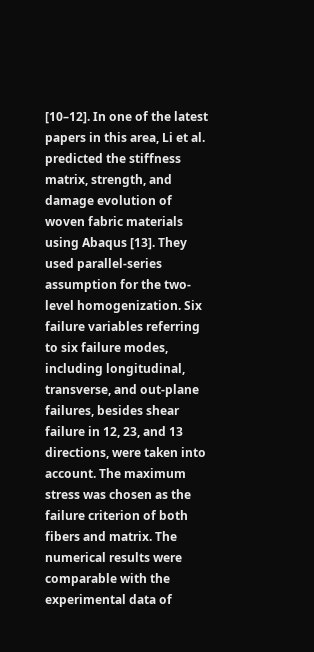[10–12]. In one of the latest papers in this area, Li et al. predicted the stiffness matrix, strength, and damage evolution of woven fabric materials using Abaqus [13]. They used parallel-series assumption for the two-level homogenization. Six failure variables referring to six failure modes, including longitudinal, transverse, and out-plane failures, besides shear failure in 12, 23, and 13 directions, were taken into account. The maximum stress was chosen as the failure criterion of both fibers and matrix. The numerical results were comparable with the experimental data of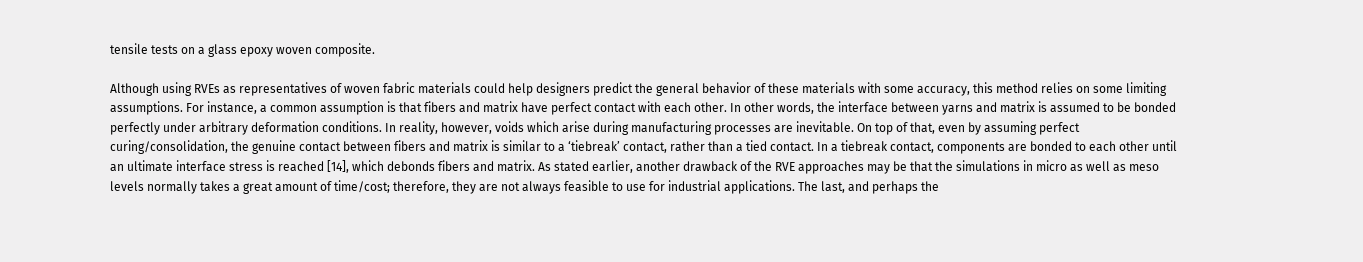tensile tests on a glass epoxy woven composite.

Although using RVEs as representatives of woven fabric materials could help designers predict the general behavior of these materials with some accuracy, this method relies on some limiting assumptions. For instance, a common assumption is that fibers and matrix have perfect contact with each other. In other words, the interface between yarns and matrix is assumed to be bonded perfectly under arbitrary deformation conditions. In reality, however, voids which arise during manufacturing processes are inevitable. On top of that, even by assuming perfect curing/consolidation, the genuine contact between fibers and matrix is similar to a ‘tiebreak’ contact, rather than a tied contact. In a tiebreak contact, components are bonded to each other until an ultimate interface stress is reached [14], which debonds fibers and matrix. As stated earlier, another drawback of the RVE approaches may be that the simulations in micro as well as meso levels normally takes a great amount of time/cost; therefore, they are not always feasible to use for industrial applications. The last, and perhaps the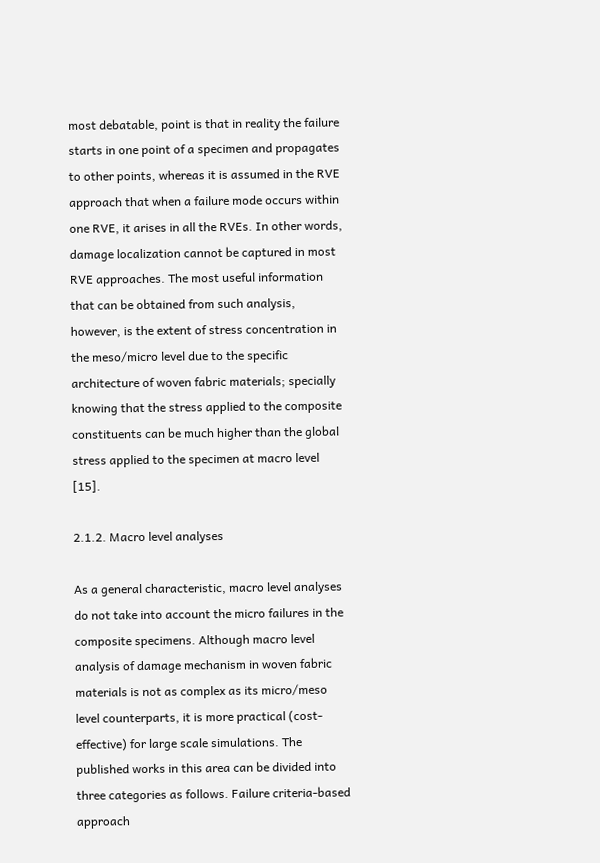most debatable, point is that in reality the failure starts in one point of a specimen and propagates to other points, whereas it is assumed in the RVE approach that when a failure mode occurs within one RVE, it arises in all the RVEs. In other words, damage localization cannot be captured in most RVE approaches. The most useful information that can be obtained from such analysis, however, is the extent of stress concentration in the meso/micro level due to the specific architecture of woven fabric materials; specially knowing that the stress applied to the composite constituents can be much higher than the global stress applied to the specimen at macro level [15].

2.1.2. Macro level analyses

As a general characteristic, macro level analyses do not take into account the micro failures in the composite specimens. Although macro level analysis of damage mechanism in woven fabric materials is not as complex as its micro/meso level counterparts, it is more practical (cost-effective) for large scale simulations. The published works in this area can be divided into three categories as follows. Failure criteria-based approach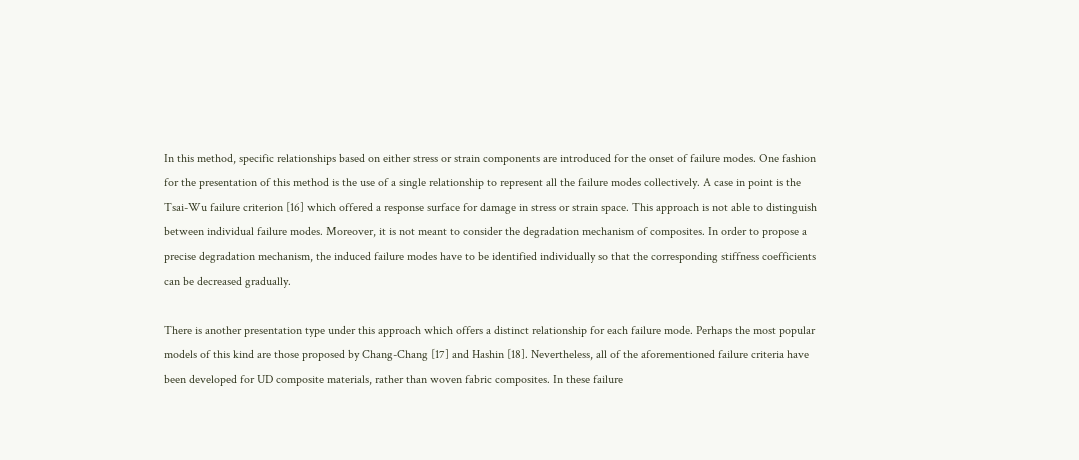In this method, specific relationships based on either stress or strain components are introduced for the onset of failure modes. One fashion for the presentation of this method is the use of a single relationship to represent all the failure modes collectively. A case in point is the Tsai-Wu failure criterion [16] which offered a response surface for damage in stress or strain space. This approach is not able to distinguish between individual failure modes. Moreover, it is not meant to consider the degradation mechanism of composites. In order to propose a precise degradation mechanism, the induced failure modes have to be identified individually so that the corresponding stiffness coefficients can be decreased gradually.

There is another presentation type under this approach which offers a distinct relationship for each failure mode. Perhaps the most popular models of this kind are those proposed by Chang-Chang [17] and Hashin [18]. Nevertheless, all of the aforementioned failure criteria have been developed for UD composite materials, rather than woven fabric composites. In these failure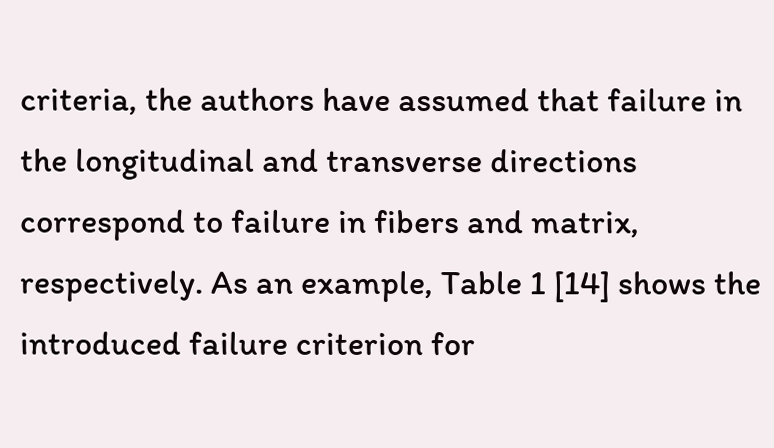criteria, the authors have assumed that failure in the longitudinal and transverse directions correspond to failure in fibers and matrix, respectively. As an example, Table 1 [14] shows the introduced failure criterion for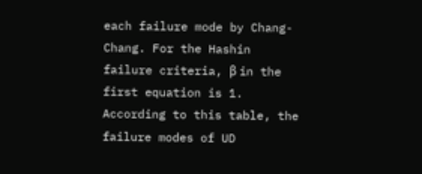each failure mode by Chang-Chang. For the Hashin failure criteria, β in the first equation is 1. According to this table, the failure modes of UD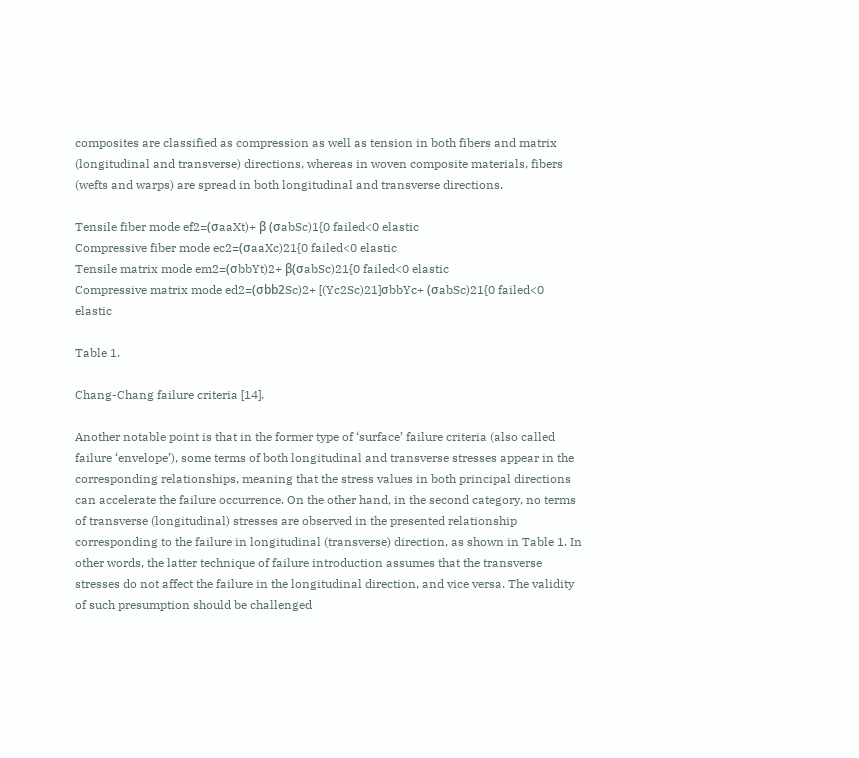composites are classified as compression as well as tension in both fibers and matrix (longitudinal and transverse) directions, whereas in woven composite materials, fibers (wefts and warps) are spread in both longitudinal and transverse directions.

Tensile fiber mode ef2=(σaaXt)+ β (σabSc)1{0 failed<0 elastic
Compressive fiber mode ec2=(σaaXc)21{0 failed<0 elastic
Tensile matrix mode em2=(σbbYt)2+ β(σabSc)21{0 failed<0 elastic
Compressive matrix mode ed2=(σbb2Sc)2+ [(Yc2Sc)21]σbbYc+ (σabSc)21{0 failed<0 elastic

Table 1.

Chang-Chang failure criteria [14].

Another notable point is that in the former type of ‘surface’ failure criteria (also called failure ‘envelope’), some terms of both longitudinal and transverse stresses appear in the corresponding relationships, meaning that the stress values in both principal directions can accelerate the failure occurrence. On the other hand, in the second category, no terms of transverse (longitudinal) stresses are observed in the presented relationship corresponding to the failure in longitudinal (transverse) direction, as shown in Table 1. In other words, the latter technique of failure introduction assumes that the transverse stresses do not affect the failure in the longitudinal direction, and vice versa. The validity of such presumption should be challenged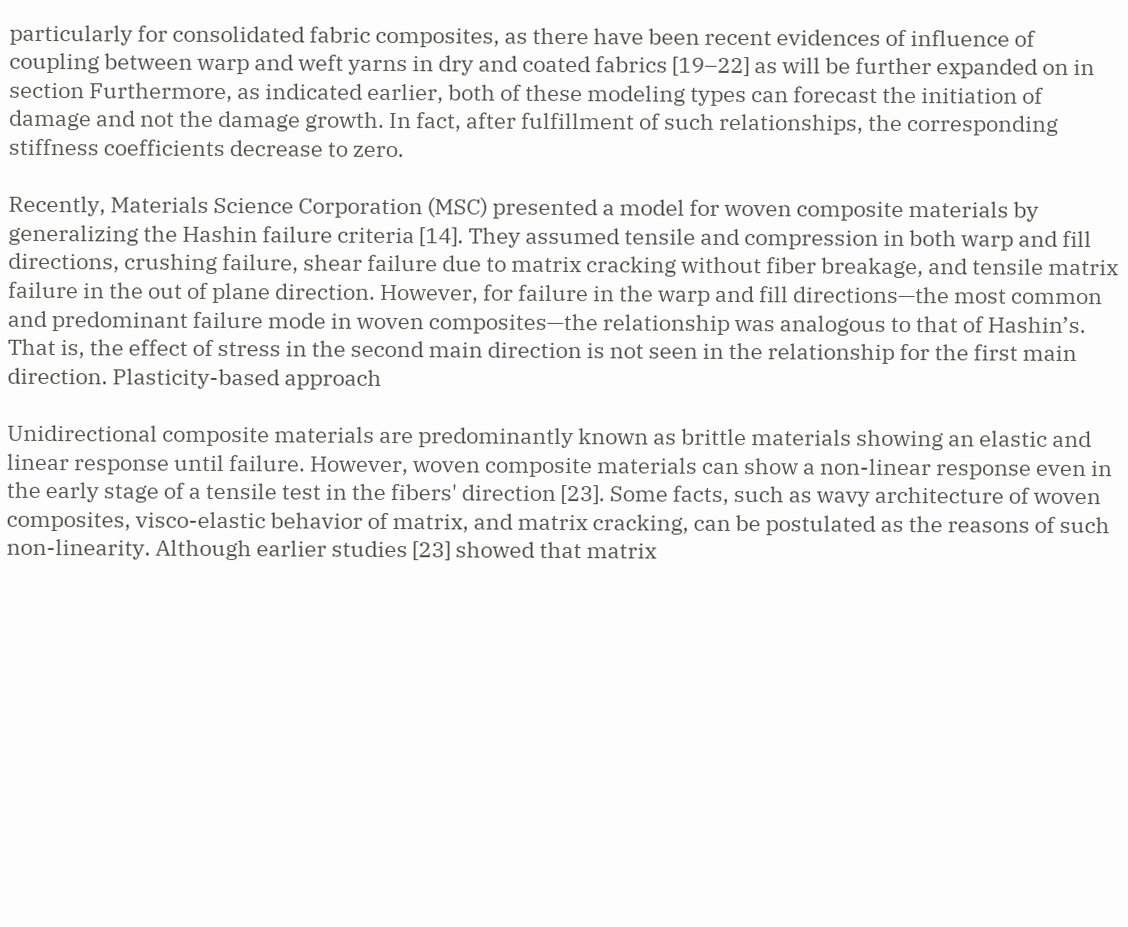particularly for consolidated fabric composites, as there have been recent evidences of influence of coupling between warp and weft yarns in dry and coated fabrics [19–22] as will be further expanded on in section Furthermore, as indicated earlier, both of these modeling types can forecast the initiation of damage and not the damage growth. In fact, after fulfillment of such relationships, the corresponding stiffness coefficients decrease to zero.

Recently, Materials Science Corporation (MSC) presented a model for woven composite materials by generalizing the Hashin failure criteria [14]. They assumed tensile and compression in both warp and fill directions, crushing failure, shear failure due to matrix cracking without fiber breakage, and tensile matrix failure in the out of plane direction. However, for failure in the warp and fill directions—the most common and predominant failure mode in woven composites—the relationship was analogous to that of Hashin’s. That is, the effect of stress in the second main direction is not seen in the relationship for the first main direction. Plasticity-based approach

Unidirectional composite materials are predominantly known as brittle materials showing an elastic and linear response until failure. However, woven composite materials can show a non-linear response even in the early stage of a tensile test in the fibers' direction [23]. Some facts, such as wavy architecture of woven composites, visco-elastic behavior of matrix, and matrix cracking, can be postulated as the reasons of such non-linearity. Although earlier studies [23] showed that matrix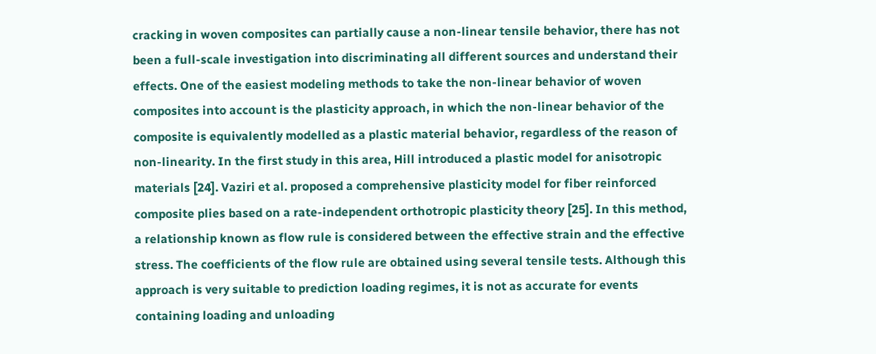cracking in woven composites can partially cause a non-linear tensile behavior, there has not been a full-scale investigation into discriminating all different sources and understand their effects. One of the easiest modeling methods to take the non-linear behavior of woven composites into account is the plasticity approach, in which the non-linear behavior of the composite is equivalently modelled as a plastic material behavior, regardless of the reason of non-linearity. In the first study in this area, Hill introduced a plastic model for anisotropic materials [24]. Vaziri et al. proposed a comprehensive plasticity model for fiber reinforced composite plies based on a rate-independent orthotropic plasticity theory [25]. In this method, a relationship known as flow rule is considered between the effective strain and the effective stress. The coefficients of the flow rule are obtained using several tensile tests. Although this approach is very suitable to prediction loading regimes, it is not as accurate for events containing loading and unloading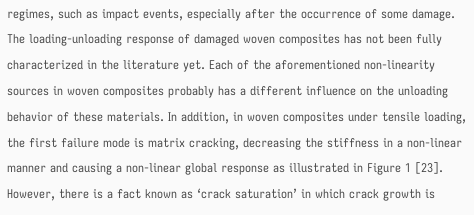regimes, such as impact events, especially after the occurrence of some damage. The loading-unloading response of damaged woven composites has not been fully characterized in the literature yet. Each of the aforementioned non-linearity sources in woven composites probably has a different influence on the unloading behavior of these materials. In addition, in woven composites under tensile loading, the first failure mode is matrix cracking, decreasing the stiffness in a non-linear manner and causing a non-linear global response as illustrated in Figure 1 [23]. However, there is a fact known as ‘crack saturation’ in which crack growth is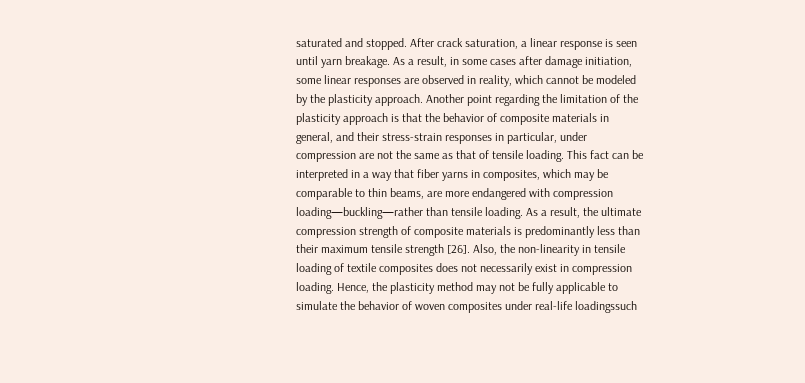saturated and stopped. After crack saturation, a linear response is seen until yarn breakage. As a result, in some cases after damage initiation, some linear responses are observed in reality, which cannot be modeled by the plasticity approach. Another point regarding the limitation of the plasticity approach is that the behavior of composite materials in general, and their stress-strain responses in particular, under compression are not the same as that of tensile loading. This fact can be interpreted in a way that fiber yarns in composites, which may be comparable to thin beams, are more endangered with compression loading—buckling—rather than tensile loading. As a result, the ultimate compression strength of composite materials is predominantly less than their maximum tensile strength [26]. Also, the non-linearity in tensile loading of textile composites does not necessarily exist in compression loading. Hence, the plasticity method may not be fully applicable to simulate the behavior of woven composites under real-life loadingssuch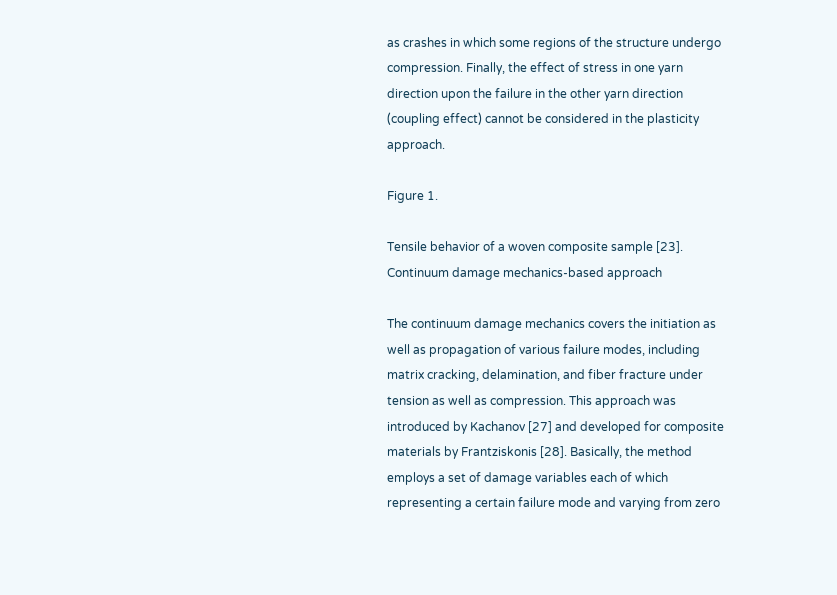as crashes in which some regions of the structure undergo compression. Finally, the effect of stress in one yarn direction upon the failure in the other yarn direction (coupling effect) cannot be considered in the plasticity approach.

Figure 1.

Tensile behavior of a woven composite sample [23]. Continuum damage mechanics-based approach

The continuum damage mechanics covers the initiation as well as propagation of various failure modes, including matrix cracking, delamination, and fiber fracture under tension as well as compression. This approach was introduced by Kachanov [27] and developed for composite materials by Frantziskonis [28]. Basically, the method employs a set of damage variables each of which representing a certain failure mode and varying from zero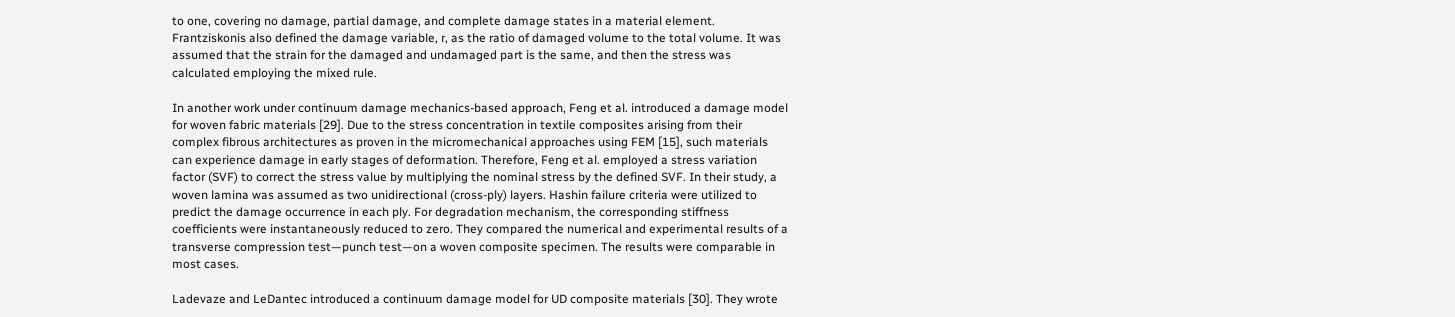to one, covering no damage, partial damage, and complete damage states in a material element. Frantziskonis also defined the damage variable, r, as the ratio of damaged volume to the total volume. It was assumed that the strain for the damaged and undamaged part is the same, and then the stress was calculated employing the mixed rule.

In another work under continuum damage mechanics-based approach, Feng et al. introduced a damage model for woven fabric materials [29]. Due to the stress concentration in textile composites arising from their complex fibrous architectures as proven in the micromechanical approaches using FEM [15], such materials can experience damage in early stages of deformation. Therefore, Feng et al. employed a stress variation factor (SVF) to correct the stress value by multiplying the nominal stress by the defined SVF. In their study, a woven lamina was assumed as two unidirectional (cross-ply) layers. Hashin failure criteria were utilized to predict the damage occurrence in each ply. For degradation mechanism, the corresponding stiffness coefficients were instantaneously reduced to zero. They compared the numerical and experimental results of a transverse compression test—punch test—on a woven composite specimen. The results were comparable in most cases.

Ladevaze and LeDantec introduced a continuum damage model for UD composite materials [30]. They wrote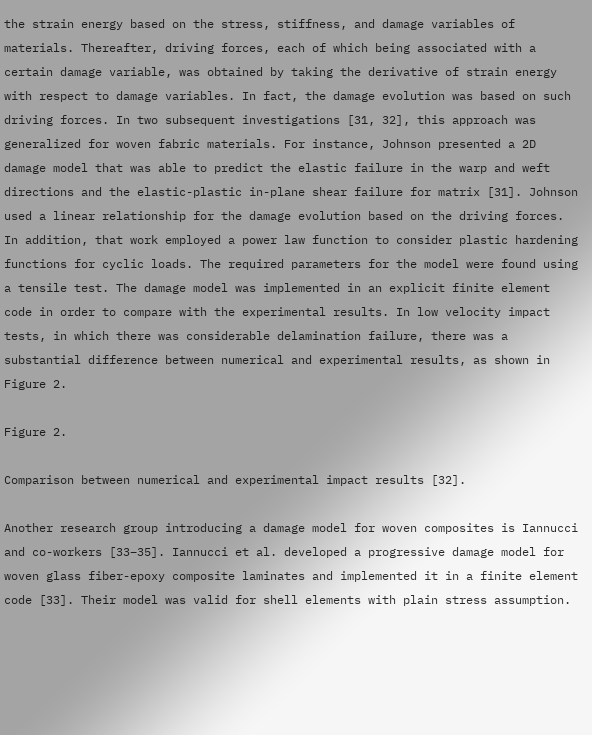the strain energy based on the stress, stiffness, and damage variables of materials. Thereafter, driving forces, each of which being associated with a certain damage variable, was obtained by taking the derivative of strain energy with respect to damage variables. In fact, the damage evolution was based on such driving forces. In two subsequent investigations [31, 32], this approach was generalized for woven fabric materials. For instance, Johnson presented a 2D damage model that was able to predict the elastic failure in the warp and weft directions and the elastic-plastic in-plane shear failure for matrix [31]. Johnson used a linear relationship for the damage evolution based on the driving forces. In addition, that work employed a power law function to consider plastic hardening functions for cyclic loads. The required parameters for the model were found using a tensile test. The damage model was implemented in an explicit finite element code in order to compare with the experimental results. In low velocity impact tests, in which there was considerable delamination failure, there was a substantial difference between numerical and experimental results, as shown in Figure 2.

Figure 2.

Comparison between numerical and experimental impact results [32].

Another research group introducing a damage model for woven composites is Iannucci and co-workers [33–35]. Iannucci et al. developed a progressive damage model for woven glass fiber-epoxy composite laminates and implemented it in a finite element code [33]. Their model was valid for shell elements with plain stress assumption.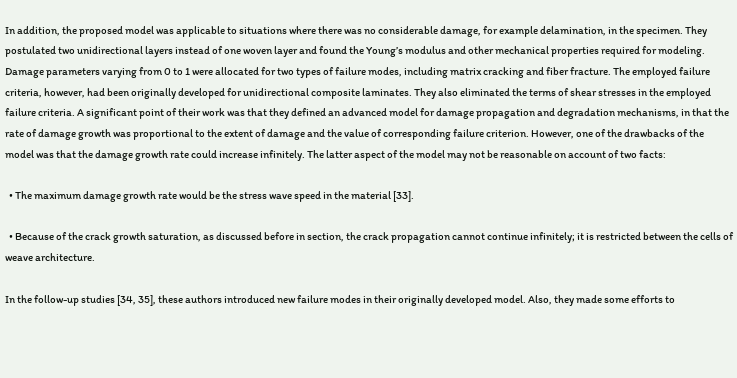In addition, the proposed model was applicable to situations where there was no considerable damage, for example delamination, in the specimen. They postulated two unidirectional layers instead of one woven layer and found the Young’s modulus and other mechanical properties required for modeling. Damage parameters varying from 0 to 1 were allocated for two types of failure modes, including matrix cracking and fiber fracture. The employed failure criteria, however, had been originally developed for unidirectional composite laminates. They also eliminated the terms of shear stresses in the employed failure criteria. A significant point of their work was that they defined an advanced model for damage propagation and degradation mechanisms, in that the rate of damage growth was proportional to the extent of damage and the value of corresponding failure criterion. However, one of the drawbacks of the model was that the damage growth rate could increase infinitely. The latter aspect of the model may not be reasonable on account of two facts:

  • The maximum damage growth rate would be the stress wave speed in the material [33].

  • Because of the crack growth saturation, as discussed before in section, the crack propagation cannot continue infinitely; it is restricted between the cells of weave architecture.

In the follow-up studies [34, 35], these authors introduced new failure modes in their originally developed model. Also, they made some efforts to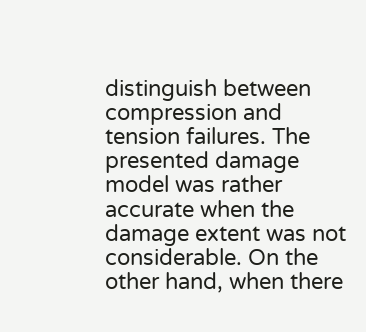distinguish between compression and tension failures. The presented damage model was rather accurate when the damage extent was not considerable. On the other hand, when there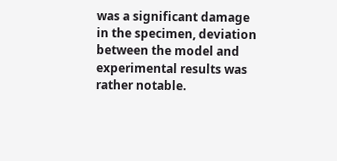was a significant damage in the specimen, deviation between the model and experimental results was rather notable.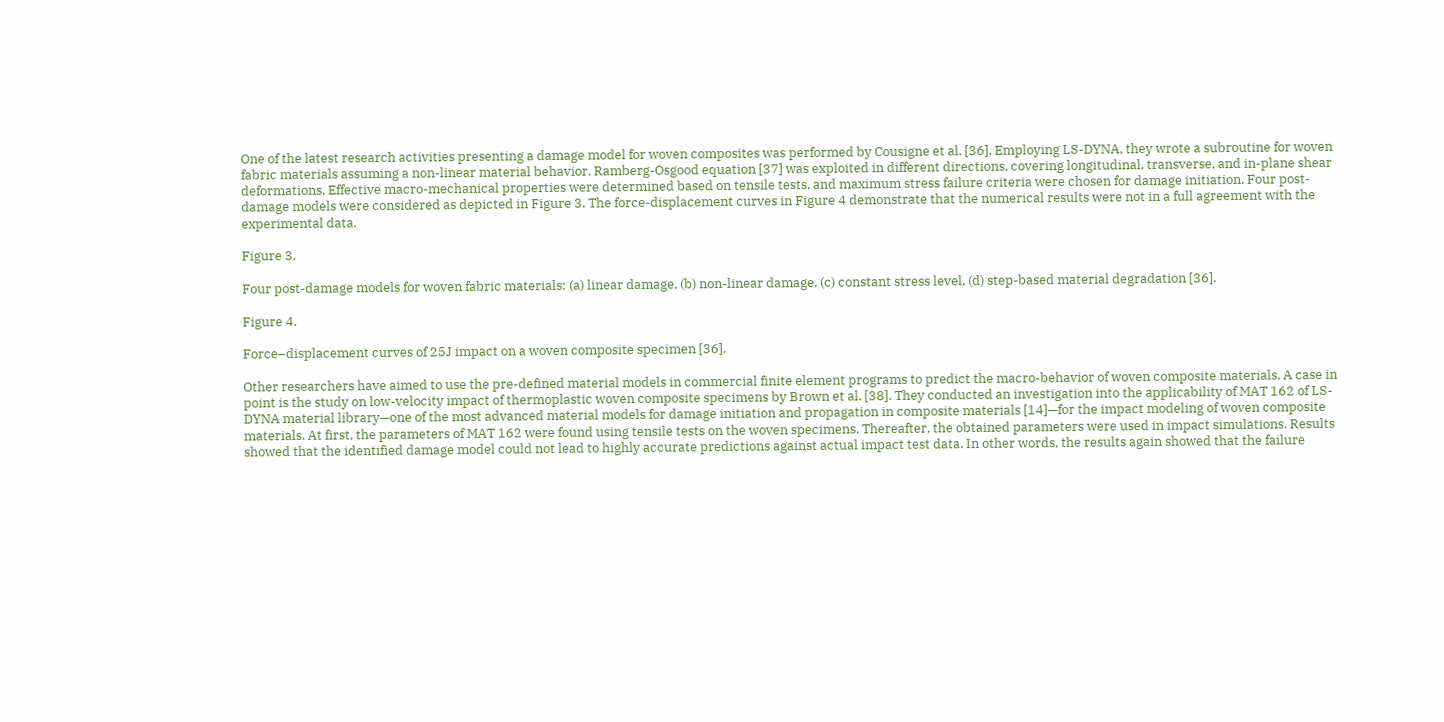One of the latest research activities presenting a damage model for woven composites was performed by Cousigne et al. [36]. Employing LS-DYNA, they wrote a subroutine for woven fabric materials assuming a non-linear material behavior. Ramberg-Osgood equation [37] was exploited in different directions, covering longitudinal, transverse, and in-plane shear deformations. Effective macro-mechanical properties were determined based on tensile tests, and maximum stress failure criteria were chosen for damage initiation. Four post-damage models were considered as depicted in Figure 3. The force-displacement curves in Figure 4 demonstrate that the numerical results were not in a full agreement with the experimental data.

Figure 3.

Four post-damage models for woven fabric materials: (a) linear damage, (b) non-linear damage, (c) constant stress level, (d) step-based material degradation [36].

Figure 4.

Force–displacement curves of 25J impact on a woven composite specimen [36].

Other researchers have aimed to use the pre-defined material models in commercial finite element programs to predict the macro-behavior of woven composite materials. A case in point is the study on low-velocity impact of thermoplastic woven composite specimens by Brown et al. [38]. They conducted an investigation into the applicability of MAT 162 of LS-DYNA material library—one of the most advanced material models for damage initiation and propagation in composite materials [14]—for the impact modeling of woven composite materials. At first, the parameters of MAT 162 were found using tensile tests on the woven specimens. Thereafter, the obtained parameters were used in impact simulations. Results showed that the identified damage model could not lead to highly accurate predictions against actual impact test data. In other words, the results again showed that the failure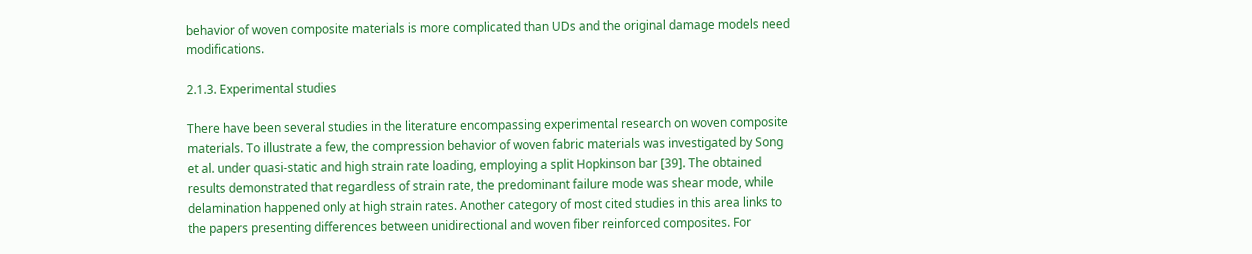behavior of woven composite materials is more complicated than UDs and the original damage models need modifications.

2.1.3. Experimental studies

There have been several studies in the literature encompassing experimental research on woven composite materials. To illustrate a few, the compression behavior of woven fabric materials was investigated by Song et al. under quasi-static and high strain rate loading, employing a split Hopkinson bar [39]. The obtained results demonstrated that regardless of strain rate, the predominant failure mode was shear mode, while delamination happened only at high strain rates. Another category of most cited studies in this area links to the papers presenting differences between unidirectional and woven fiber reinforced composites. For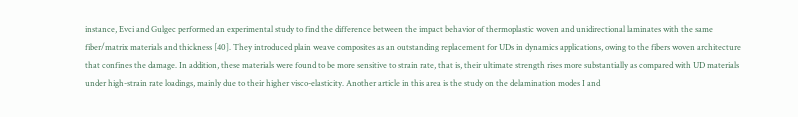instance, Evci and Gulgec performed an experimental study to find the difference between the impact behavior of thermoplastic woven and unidirectional laminates with the same fiber/matrix materials and thickness [40]. They introduced plain weave composites as an outstanding replacement for UDs in dynamics applications, owing to the fibers woven architecture that confines the damage. In addition, these materials were found to be more sensitive to strain rate, that is, their ultimate strength rises more substantially as compared with UD materials under high-strain rate loadings, mainly due to their higher visco-elasticity. Another article in this area is the study on the delamination modes I and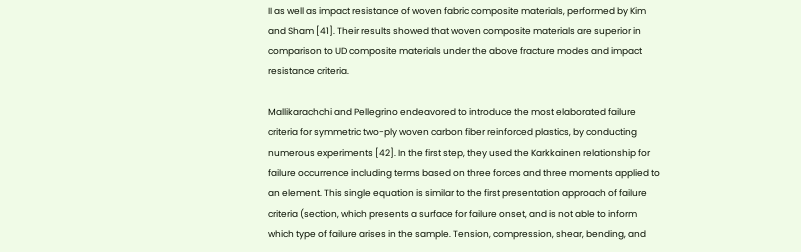II as well as impact resistance of woven fabric composite materials, performed by Kim and Sham [41]. Their results showed that woven composite materials are superior in comparison to UD composite materials under the above fracture modes and impact resistance criteria.

Mallikarachchi and Pellegrino endeavored to introduce the most elaborated failure criteria for symmetric two-ply woven carbon fiber reinforced plastics, by conducting numerous experiments [42]. In the first step, they used the Karkkainen relationship for failure occurrence including terms based on three forces and three moments applied to an element. This single equation is similar to the first presentation approach of failure criteria (section, which presents a surface for failure onset, and is not able to inform which type of failure arises in the sample. Tension, compression, shear, bending, and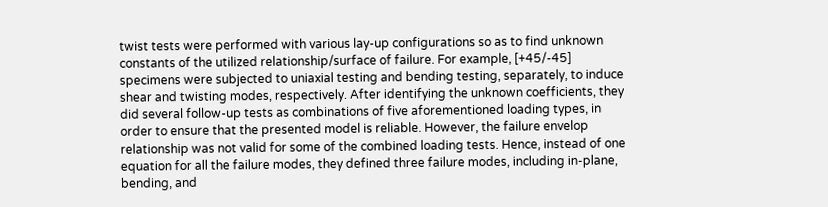twist tests were performed with various lay-up configurations so as to find unknown constants of the utilized relationship/surface of failure. For example, [+45/-45] specimens were subjected to uniaxial testing and bending testing, separately, to induce shear and twisting modes, respectively. After identifying the unknown coefficients, they did several follow-up tests as combinations of five aforementioned loading types, in order to ensure that the presented model is reliable. However, the failure envelop relationship was not valid for some of the combined loading tests. Hence, instead of one equation for all the failure modes, they defined three failure modes, including in-plane, bending, and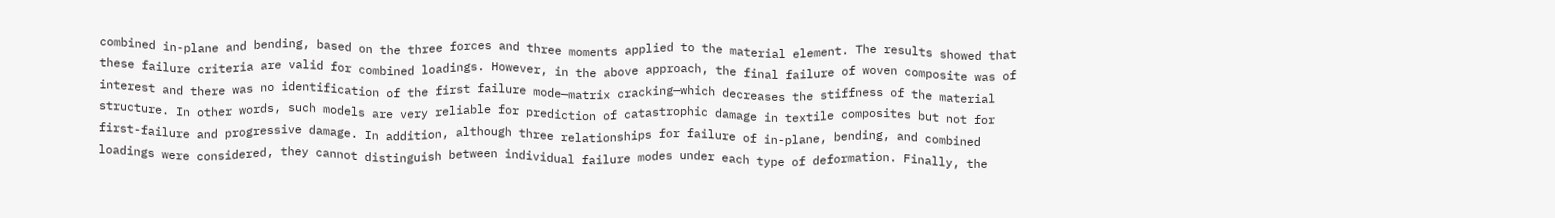combined in-plane and bending, based on the three forces and three moments applied to the material element. The results showed that these failure criteria are valid for combined loadings. However, in the above approach, the final failure of woven composite was of interest and there was no identification of the first failure mode—matrix cracking—which decreases the stiffness of the material structure. In other words, such models are very reliable for prediction of catastrophic damage in textile composites but not for first-failure and progressive damage. In addition, although three relationships for failure of in-plane, bending, and combined loadings were considered, they cannot distinguish between individual failure modes under each type of deformation. Finally, the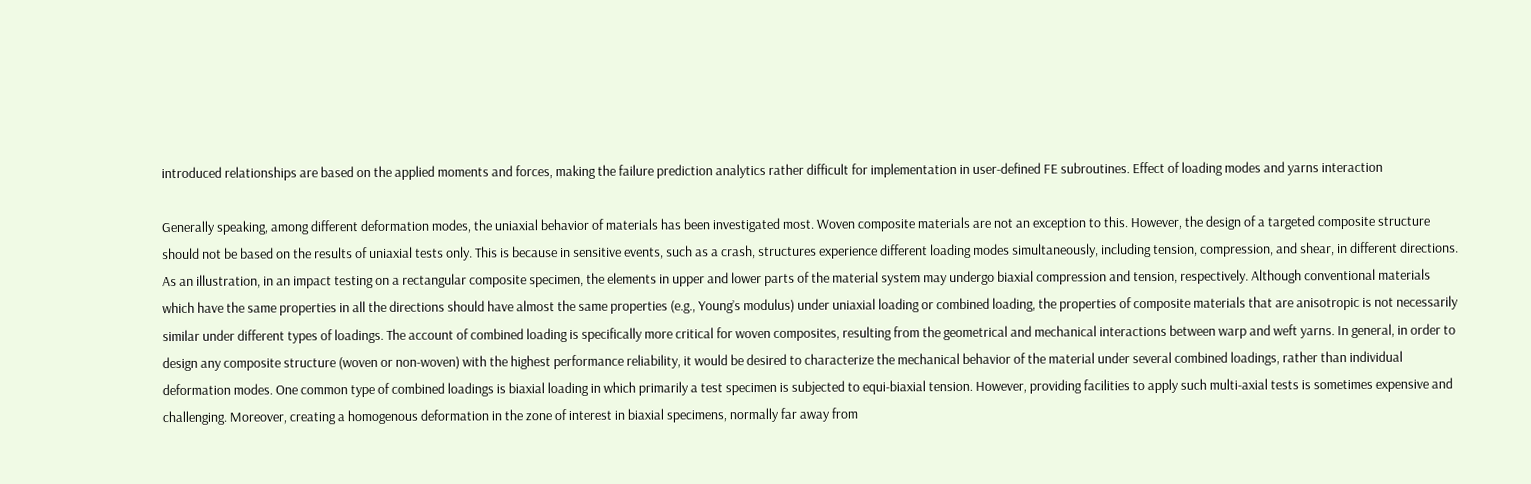introduced relationships are based on the applied moments and forces, making the failure prediction analytics rather difficult for implementation in user-defined FE subroutines. Effect of loading modes and yarns interaction

Generally speaking, among different deformation modes, the uniaxial behavior of materials has been investigated most. Woven composite materials are not an exception to this. However, the design of a targeted composite structure should not be based on the results of uniaxial tests only. This is because in sensitive events, such as a crash, structures experience different loading modes simultaneously, including tension, compression, and shear, in different directions. As an illustration, in an impact testing on a rectangular composite specimen, the elements in upper and lower parts of the material system may undergo biaxial compression and tension, respectively. Although conventional materials which have the same properties in all the directions should have almost the same properties (e.g., Young’s modulus) under uniaxial loading or combined loading, the properties of composite materials that are anisotropic is not necessarily similar under different types of loadings. The account of combined loading is specifically more critical for woven composites, resulting from the geometrical and mechanical interactions between warp and weft yarns. In general, in order to design any composite structure (woven or non-woven) with the highest performance reliability, it would be desired to characterize the mechanical behavior of the material under several combined loadings, rather than individual deformation modes. One common type of combined loadings is biaxial loading in which primarily a test specimen is subjected to equi-biaxial tension. However, providing facilities to apply such multi-axial tests is sometimes expensive and challenging. Moreover, creating a homogenous deformation in the zone of interest in biaxial specimens, normally far away from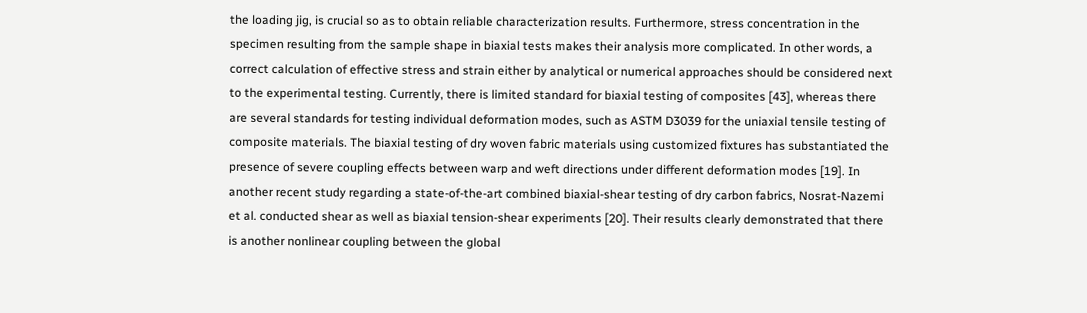the loading jig, is crucial so as to obtain reliable characterization results. Furthermore, stress concentration in the specimen resulting from the sample shape in biaxial tests makes their analysis more complicated. In other words, a correct calculation of effective stress and strain either by analytical or numerical approaches should be considered next to the experimental testing. Currently, there is limited standard for biaxial testing of composites [43], whereas there are several standards for testing individual deformation modes, such as ASTM D3039 for the uniaxial tensile testing of composite materials. The biaxial testing of dry woven fabric materials using customized fixtures has substantiated the presence of severe coupling effects between warp and weft directions under different deformation modes [19]. In another recent study regarding a state-of-the-art combined biaxial-shear testing of dry carbon fabrics, Nosrat-Nazemi et al. conducted shear as well as biaxial tension-shear experiments [20]. Their results clearly demonstrated that there is another nonlinear coupling between the global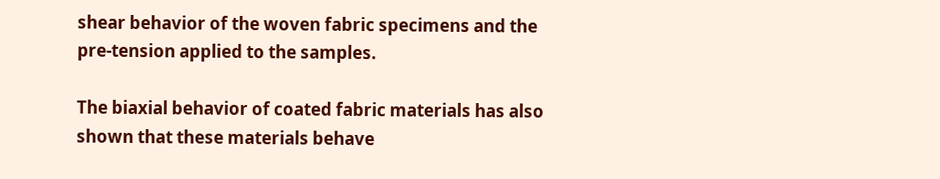shear behavior of the woven fabric specimens and the pre-tension applied to the samples.

The biaxial behavior of coated fabric materials has also shown that these materials behave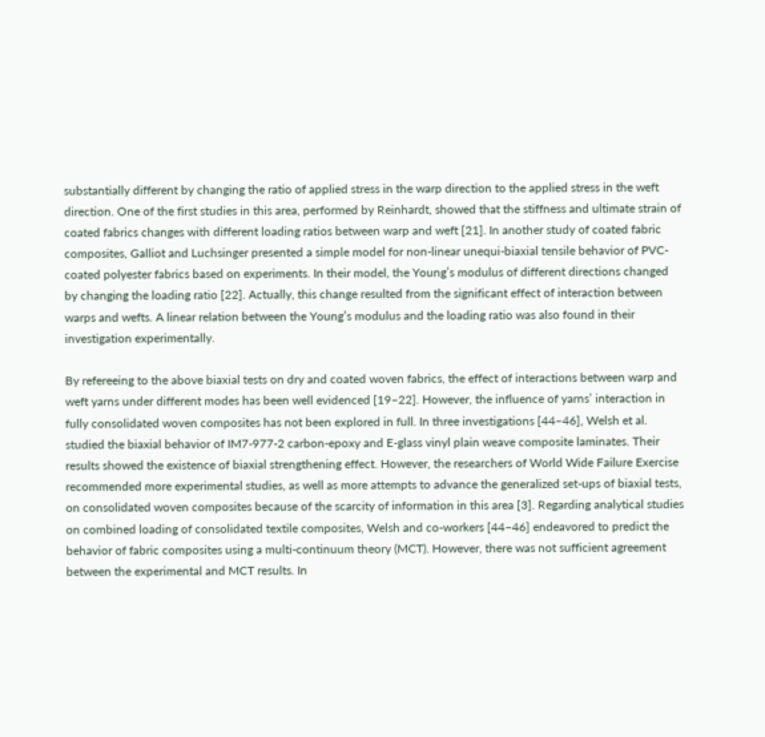substantially different by changing the ratio of applied stress in the warp direction to the applied stress in the weft direction. One of the first studies in this area, performed by Reinhardt, showed that the stiffness and ultimate strain of coated fabrics changes with different loading ratios between warp and weft [21]. In another study of coated fabric composites, Galliot and Luchsinger presented a simple model for non-linear unequi-biaxial tensile behavior of PVC-coated polyester fabrics based on experiments. In their model, the Young’s modulus of different directions changed by changing the loading ratio [22]. Actually, this change resulted from the significant effect of interaction between warps and wefts. A linear relation between the Young’s modulus and the loading ratio was also found in their investigation experimentally.

By refereeing to the above biaxial tests on dry and coated woven fabrics, the effect of interactions between warp and weft yarns under different modes has been well evidenced [19–22]. However, the influence of yarns’ interaction in fully consolidated woven composites has not been explored in full. In three investigations [44–46], Welsh et al. studied the biaxial behavior of IM7-977-2 carbon-epoxy and E-glass vinyl plain weave composite laminates. Their results showed the existence of biaxial strengthening effect. However, the researchers of World Wide Failure Exercise recommended more experimental studies, as well as more attempts to advance the generalized set-ups of biaxial tests, on consolidated woven composites because of the scarcity of information in this area [3]. Regarding analytical studies on combined loading of consolidated textile composites, Welsh and co-workers [44–46] endeavored to predict the behavior of fabric composites using a multi-continuum theory (MCT). However, there was not sufficient agreement between the experimental and MCT results. In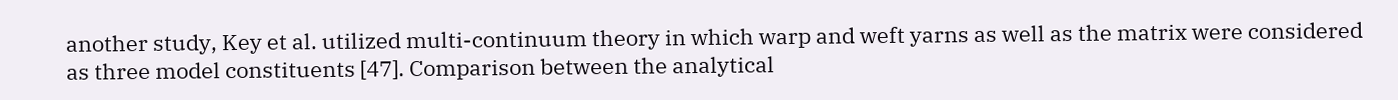another study, Key et al. utilized multi-continuum theory in which warp and weft yarns as well as the matrix were considered as three model constituents [47]. Comparison between the analytical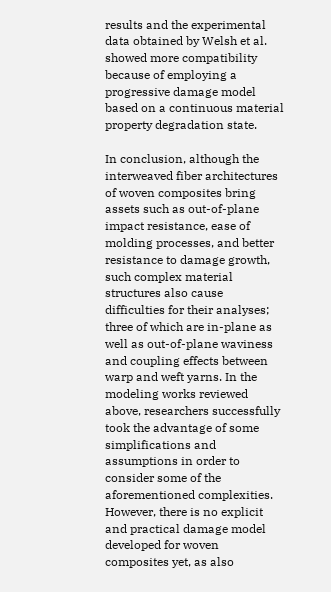results and the experimental data obtained by Welsh et al. showed more compatibility because of employing a progressive damage model based on a continuous material property degradation state.

In conclusion, although the interweaved fiber architectures of woven composites bring assets such as out-of-plane impact resistance, ease of molding processes, and better resistance to damage growth, such complex material structures also cause difficulties for their analyses; three of which are in-plane as well as out-of-plane waviness and coupling effects between warp and weft yarns. In the modeling works reviewed above, researchers successfully took the advantage of some simplifications and assumptions in order to consider some of the aforementioned complexities. However, there is no explicit and practical damage model developed for woven composites yet, as also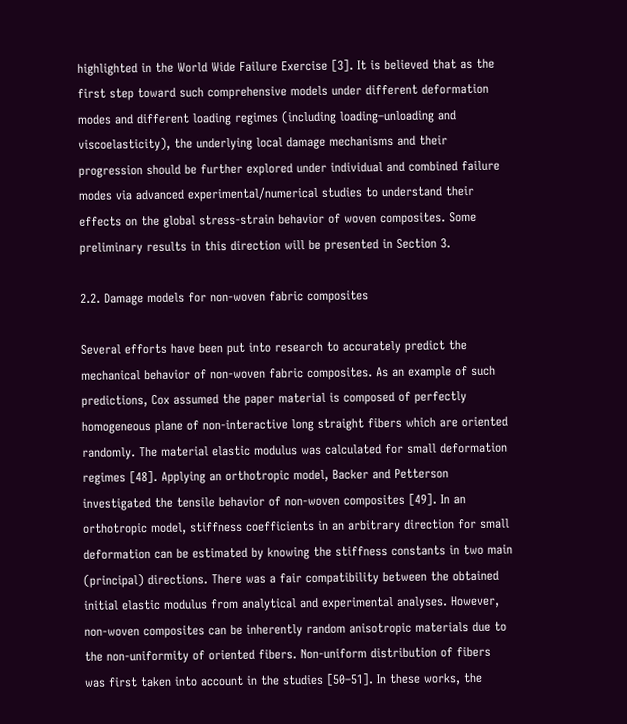highlighted in the World Wide Failure Exercise [3]. It is believed that as the first step toward such comprehensive models under different deformation modes and different loading regimes (including loading–unloading and viscoelasticity), the underlying local damage mechanisms and their progression should be further explored under individual and combined failure modes via advanced experimental/numerical studies to understand their effects on the global stress-strain behavior of woven composites. Some preliminary results in this direction will be presented in Section 3.

2.2. Damage models for non-woven fabric composites

Several efforts have been put into research to accurately predict the mechanical behavior of non-woven fabric composites. As an example of such predictions, Cox assumed the paper material is composed of perfectly homogeneous plane of non-interactive long straight fibers which are oriented randomly. The material elastic modulus was calculated for small deformation regimes [48]. Applying an orthotropic model, Backer and Petterson investigated the tensile behavior of non-woven composites [49]. In an orthotropic model, stiffness coefficients in an arbitrary direction for small deformation can be estimated by knowing the stiffness constants in two main (principal) directions. There was a fair compatibility between the obtained initial elastic modulus from analytical and experimental analyses. However, non-woven composites can be inherently random anisotropic materials due to the non-uniformity of oriented fibers. Non-uniform distribution of fibers was first taken into account in the studies [50–51]. In these works, the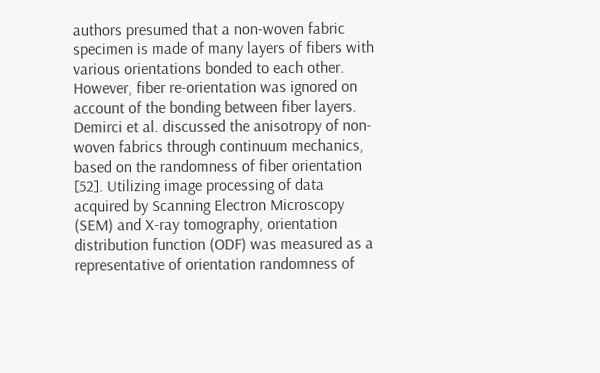authors presumed that a non-woven fabric specimen is made of many layers of fibers with various orientations bonded to each other. However, fiber re-orientation was ignored on account of the bonding between fiber layers. Demirci et al. discussed the anisotropy of non-woven fabrics through continuum mechanics, based on the randomness of fiber orientation [52]. Utilizing image processing of data acquired by Scanning Electron Microscopy (SEM) and X-ray tomography, orientation distribution function (ODF) was measured as a representative of orientation randomness of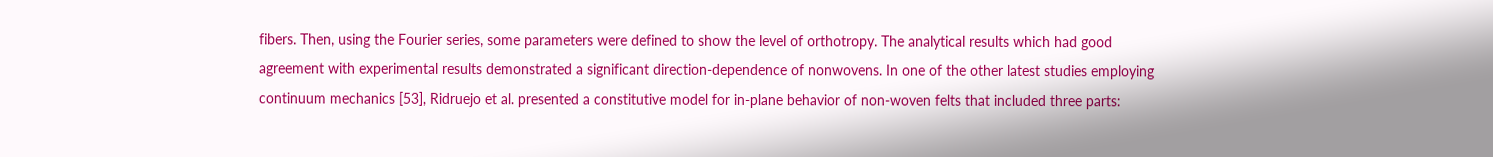fibers. Then, using the Fourier series, some parameters were defined to show the level of orthotropy. The analytical results which had good agreement with experimental results demonstrated a significant direction-dependence of nonwovens. In one of the other latest studies employing continuum mechanics [53], Ridruejo et al. presented a constitutive model for in-plane behavior of non-woven felts that included three parts: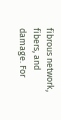fibrous network, fibers, and damage. For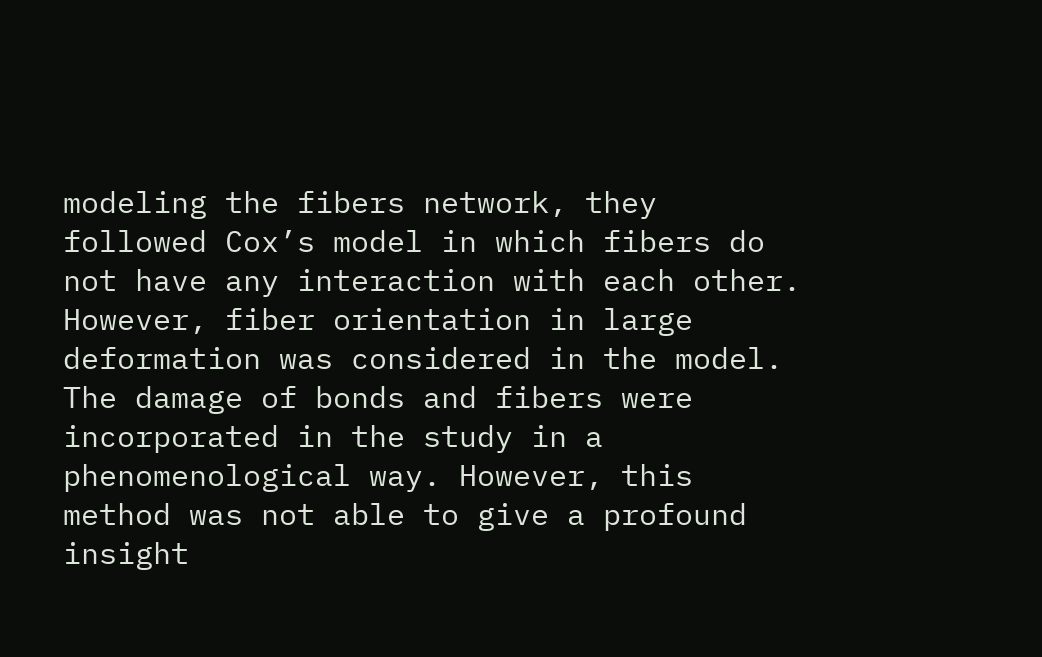modeling the fibers network, they followed Cox’s model in which fibers do not have any interaction with each other. However, fiber orientation in large deformation was considered in the model. The damage of bonds and fibers were incorporated in the study in a phenomenological way. However, this method was not able to give a profound insight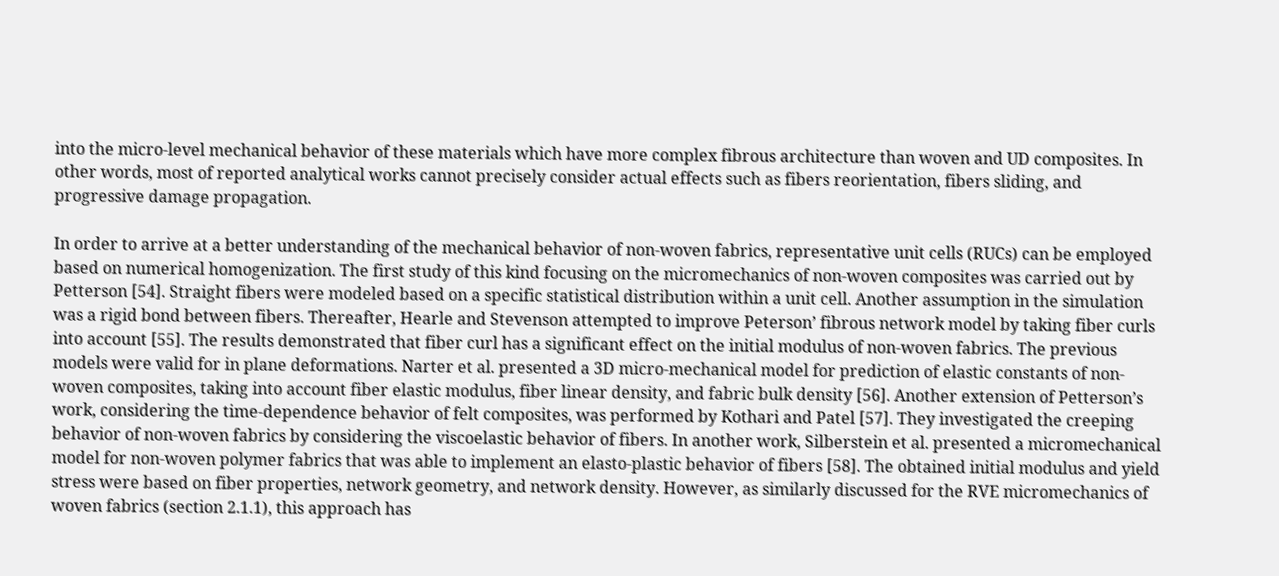into the micro-level mechanical behavior of these materials which have more complex fibrous architecture than woven and UD composites. In other words, most of reported analytical works cannot precisely consider actual effects such as fibers reorientation, fibers sliding, and progressive damage propagation.

In order to arrive at a better understanding of the mechanical behavior of non-woven fabrics, representative unit cells (RUCs) can be employed based on numerical homogenization. The first study of this kind focusing on the micromechanics of non-woven composites was carried out by Petterson [54]. Straight fibers were modeled based on a specific statistical distribution within a unit cell. Another assumption in the simulation was a rigid bond between fibers. Thereafter, Hearle and Stevenson attempted to improve Peterson’ fibrous network model by taking fiber curls into account [55]. The results demonstrated that fiber curl has a significant effect on the initial modulus of non-woven fabrics. The previous models were valid for in plane deformations. Narter et al. presented a 3D micro-mechanical model for prediction of elastic constants of non-woven composites, taking into account fiber elastic modulus, fiber linear density, and fabric bulk density [56]. Another extension of Petterson’s work, considering the time-dependence behavior of felt composites, was performed by Kothari and Patel [57]. They investigated the creeping behavior of non-woven fabrics by considering the viscoelastic behavior of fibers. In another work, Silberstein et al. presented a micromechanical model for non-woven polymer fabrics that was able to implement an elasto-plastic behavior of fibers [58]. The obtained initial modulus and yield stress were based on fiber properties, network geometry, and network density. However, as similarly discussed for the RVE micromechanics of woven fabrics (section 2.1.1), this approach has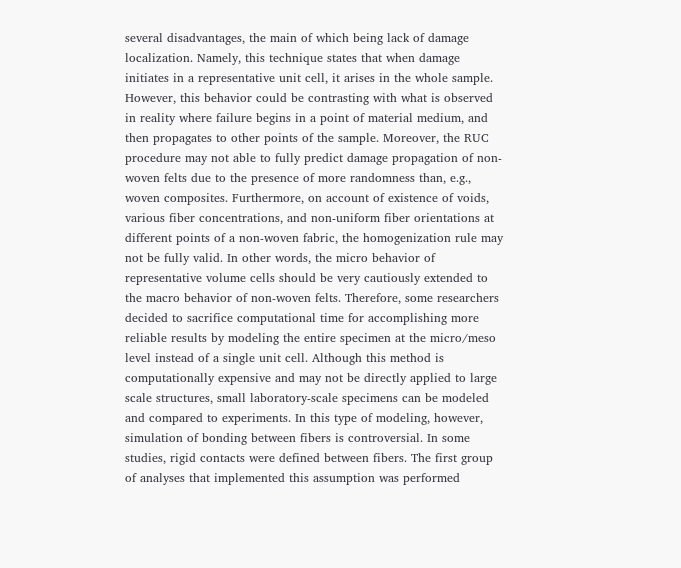several disadvantages, the main of which being lack of damage localization. Namely, this technique states that when damage initiates in a representative unit cell, it arises in the whole sample. However, this behavior could be contrasting with what is observed in reality where failure begins in a point of material medium, and then propagates to other points of the sample. Moreover, the RUC procedure may not able to fully predict damage propagation of non-woven felts due to the presence of more randomness than, e.g., woven composites. Furthermore, on account of existence of voids, various fiber concentrations, and non-uniform fiber orientations at different points of a non-woven fabric, the homogenization rule may not be fully valid. In other words, the micro behavior of representative volume cells should be very cautiously extended to the macro behavior of non-woven felts. Therefore, some researchers decided to sacrifice computational time for accomplishing more reliable results by modeling the entire specimen at the micro/meso level instead of a single unit cell. Although this method is computationally expensive and may not be directly applied to large scale structures, small laboratory-scale specimens can be modeled and compared to experiments. In this type of modeling, however, simulation of bonding between fibers is controversial. In some studies, rigid contacts were defined between fibers. The first group of analyses that implemented this assumption was performed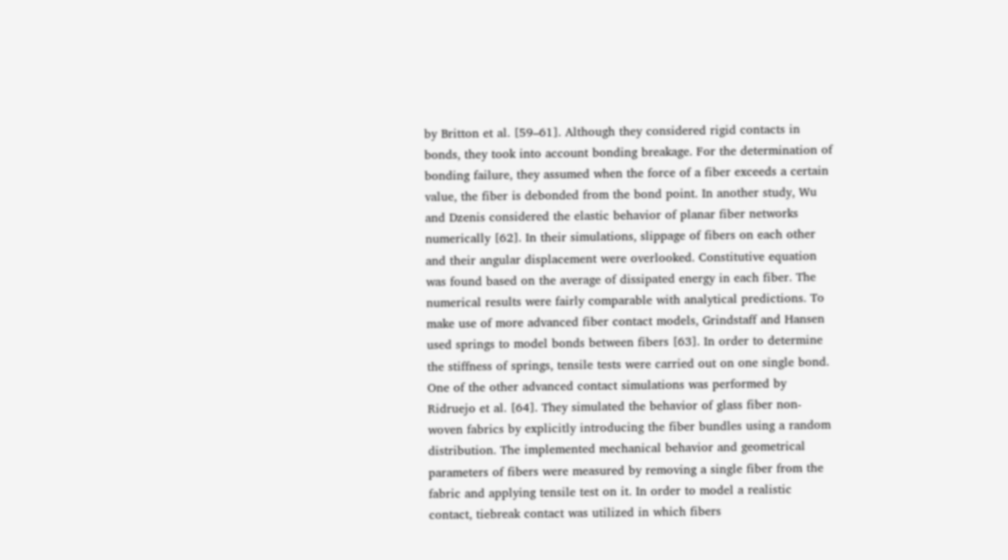by Britton et al. [59–61]. Although they considered rigid contacts in bonds, they took into account bonding breakage. For the determination of bonding failure, they assumed when the force of a fiber exceeds a certain value, the fiber is debonded from the bond point. In another study, Wu and Dzenis considered the elastic behavior of planar fiber networks numerically [62]. In their simulations, slippage of fibers on each other and their angular displacement were overlooked. Constitutive equation was found based on the average of dissipated energy in each fiber. The numerical results were fairly comparable with analytical predictions. To make use of more advanced fiber contact models, Grindstaff and Hansen used springs to model bonds between fibers [63]. In order to determine the stiffness of springs, tensile tests were carried out on one single bond. One of the other advanced contact simulations was performed by Ridruejo et al. [64]. They simulated the behavior of glass fiber non-woven fabrics by explicitly introducing the fiber bundles using a random distribution. The implemented mechanical behavior and geometrical parameters of fibers were measured by removing a single fiber from the fabric and applying tensile test on it. In order to model a realistic contact, tiebreak contact was utilized in which fibers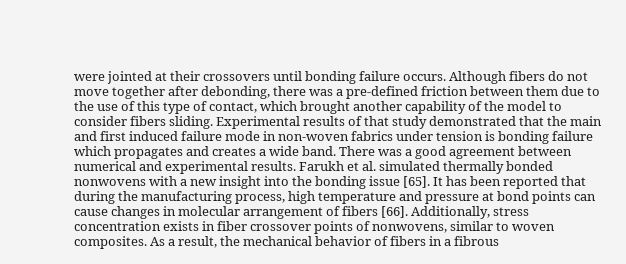were jointed at their crossovers until bonding failure occurs. Although fibers do not move together after debonding, there was a pre-defined friction between them due to the use of this type of contact, which brought another capability of the model to consider fibers sliding. Experimental results of that study demonstrated that the main and first induced failure mode in non-woven fabrics under tension is bonding failure which propagates and creates a wide band. There was a good agreement between numerical and experimental results. Farukh et al. simulated thermally bonded nonwovens with a new insight into the bonding issue [65]. It has been reported that during the manufacturing process, high temperature and pressure at bond points can cause changes in molecular arrangement of fibers [66]. Additionally, stress concentration exists in fiber crossover points of nonwovens, similar to woven composites. As a result, the mechanical behavior of fibers in a fibrous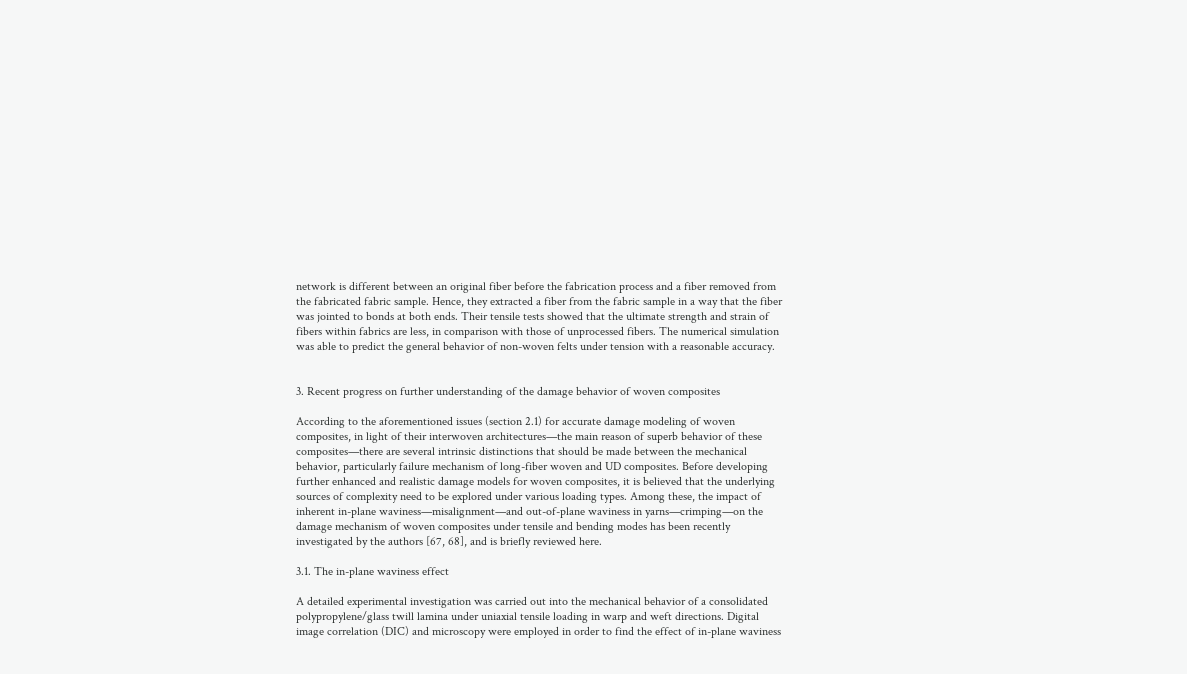network is different between an original fiber before the fabrication process and a fiber removed from the fabricated fabric sample. Hence, they extracted a fiber from the fabric sample in a way that the fiber was jointed to bonds at both ends. Their tensile tests showed that the ultimate strength and strain of fibers within fabrics are less, in comparison with those of unprocessed fibers. The numerical simulation was able to predict the general behavior of non-woven felts under tension with a reasonable accuracy.


3. Recent progress on further understanding of the damage behavior of woven composites

According to the aforementioned issues (section 2.1) for accurate damage modeling of woven composites, in light of their interwoven architectures—the main reason of superb behavior of these composites—there are several intrinsic distinctions that should be made between the mechanical behavior, particularly failure mechanism of long-fiber woven and UD composites. Before developing further enhanced and realistic damage models for woven composites, it is believed that the underlying sources of complexity need to be explored under various loading types. Among these, the impact of inherent in-plane waviness—misalignment—and out-of-plane waviness in yarns—crimping—on the damage mechanism of woven composites under tensile and bending modes has been recently investigated by the authors [67, 68], and is briefly reviewed here.

3.1. The in-plane waviness effect

A detailed experimental investigation was carried out into the mechanical behavior of a consolidated polypropylene/glass twill lamina under uniaxial tensile loading in warp and weft directions. Digital image correlation (DIC) and microscopy were employed in order to find the effect of in-plane waviness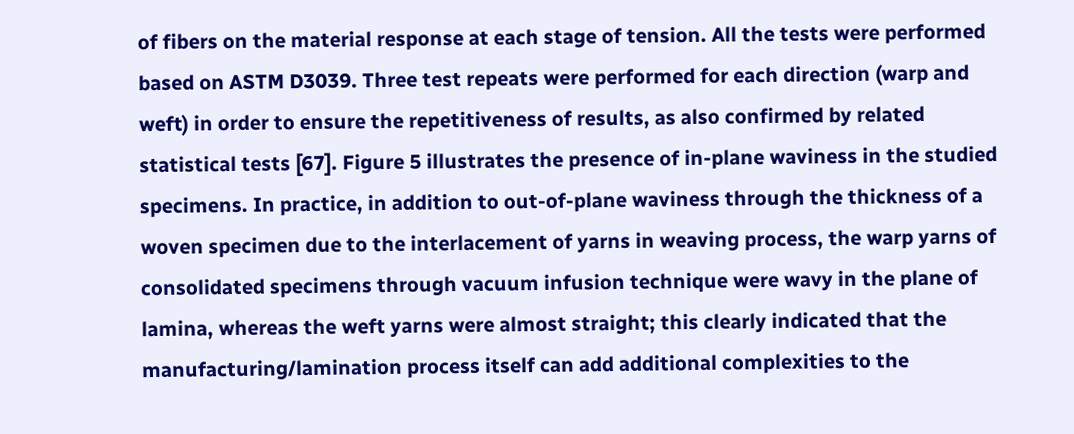of fibers on the material response at each stage of tension. All the tests were performed based on ASTM D3039. Three test repeats were performed for each direction (warp and weft) in order to ensure the repetitiveness of results, as also confirmed by related statistical tests [67]. Figure 5 illustrates the presence of in-plane waviness in the studied specimens. In practice, in addition to out-of-plane waviness through the thickness of a woven specimen due to the interlacement of yarns in weaving process, the warp yarns of consolidated specimens through vacuum infusion technique were wavy in the plane of lamina, whereas the weft yarns were almost straight; this clearly indicated that the manufacturing/lamination process itself can add additional complexities to the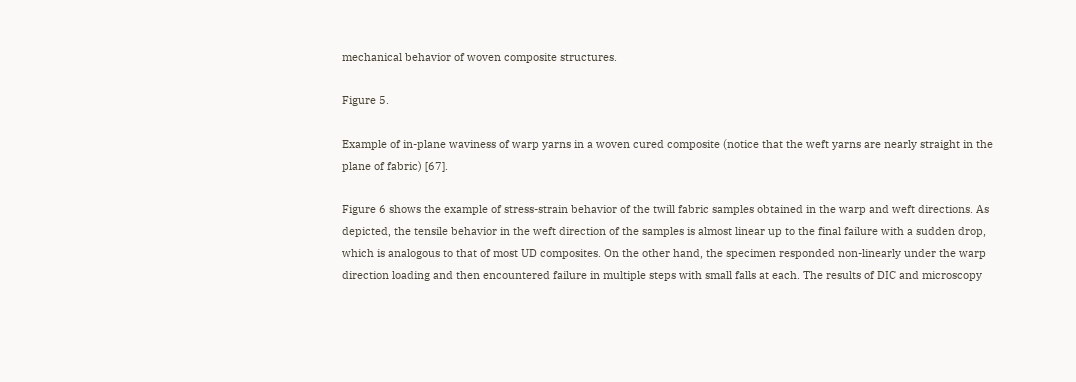mechanical behavior of woven composite structures.

Figure 5.

Example of in-plane waviness of warp yarns in a woven cured composite (notice that the weft yarns are nearly straight in the plane of fabric) [67].

Figure 6 shows the example of stress-strain behavior of the twill fabric samples obtained in the warp and weft directions. As depicted, the tensile behavior in the weft direction of the samples is almost linear up to the final failure with a sudden drop, which is analogous to that of most UD composites. On the other hand, the specimen responded non-linearly under the warp direction loading and then encountered failure in multiple steps with small falls at each. The results of DIC and microscopy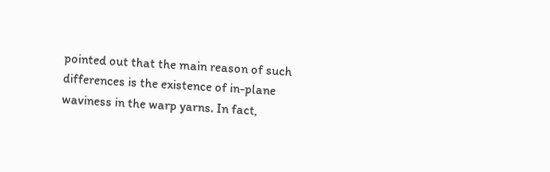pointed out that the main reason of such differences is the existence of in-plane waviness in the warp yarns. In fact,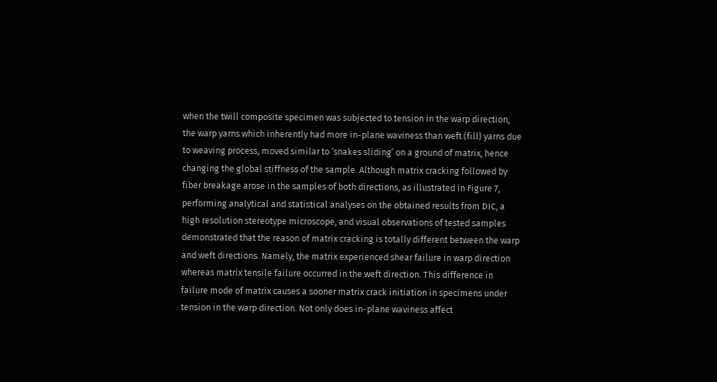when the twill composite specimen was subjected to tension in the warp direction, the warp yarns which inherently had more in-plane waviness than weft (fill) yarns due to weaving process, moved similar to ‘snakes sliding’ on a ground of matrix, hence changing the global stiffness of the sample. Although matrix cracking followed by fiber breakage arose in the samples of both directions, as illustrated in Figure 7, performing analytical and statistical analyses on the obtained results from DIC, a high resolution stereotype microscope, and visual observations of tested samples demonstrated that the reason of matrix cracking is totally different between the warp and weft directions. Namely, the matrix experienced shear failure in warp direction whereas matrix tensile failure occurred in the weft direction. This difference in failure mode of matrix causes a sooner matrix crack initiation in specimens under tension in the warp direction. Not only does in-plane waviness affect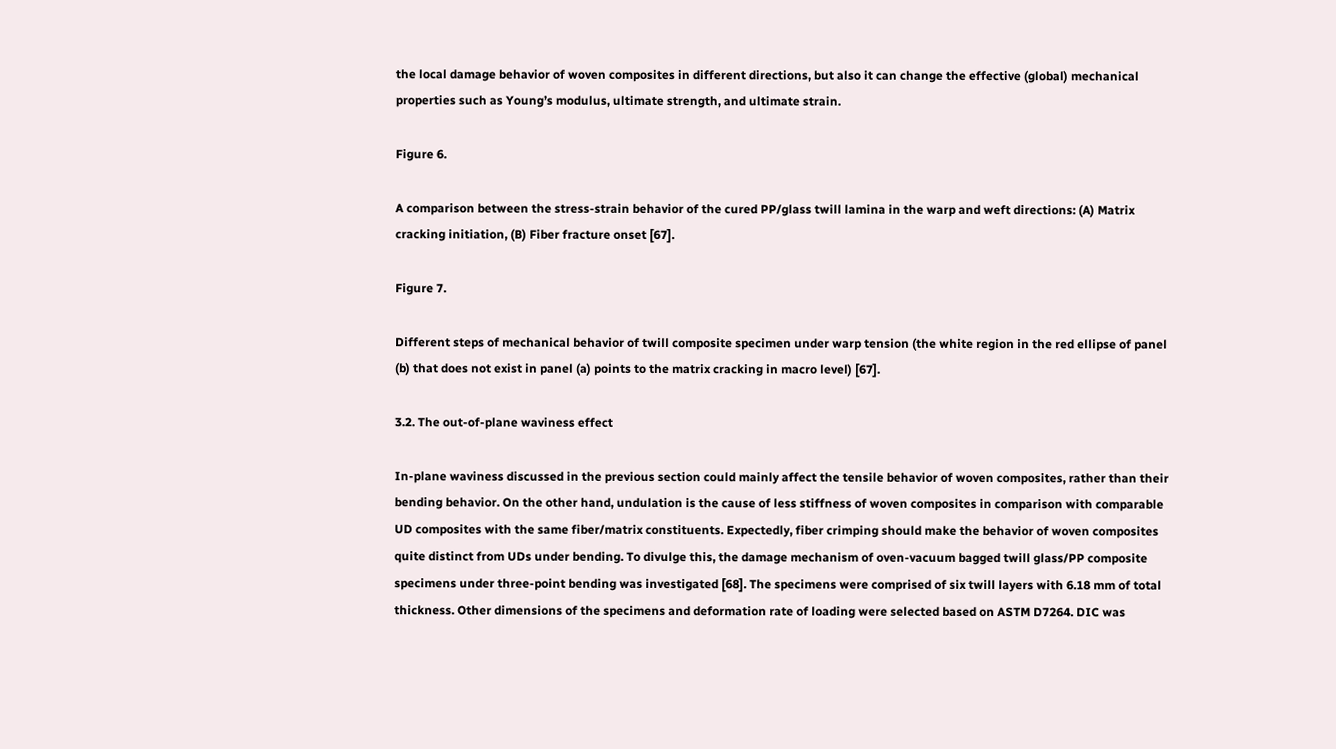the local damage behavior of woven composites in different directions, but also it can change the effective (global) mechanical properties such as Young’s modulus, ultimate strength, and ultimate strain.

Figure 6.

A comparison between the stress-strain behavior of the cured PP/glass twill lamina in the warp and weft directions: (A) Matrix cracking initiation, (B) Fiber fracture onset [67].

Figure 7.

Different steps of mechanical behavior of twill composite specimen under warp tension (the white region in the red ellipse of panel (b) that does not exist in panel (a) points to the matrix cracking in macro level) [67].

3.2. The out-of-plane waviness effect

In-plane waviness discussed in the previous section could mainly affect the tensile behavior of woven composites, rather than their bending behavior. On the other hand, undulation is the cause of less stiffness of woven composites in comparison with comparable UD composites with the same fiber/matrix constituents. Expectedly, fiber crimping should make the behavior of woven composites quite distinct from UDs under bending. To divulge this, the damage mechanism of oven-vacuum bagged twill glass/PP composite specimens under three-point bending was investigated [68]. The specimens were comprised of six twill layers with 6.18 mm of total thickness. Other dimensions of the specimens and deformation rate of loading were selected based on ASTM D7264. DIC was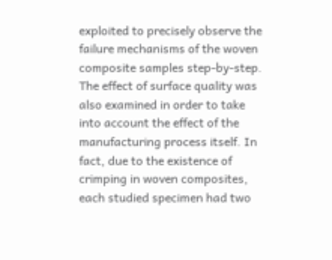exploited to precisely observe the failure mechanisms of the woven composite samples step-by-step. The effect of surface quality was also examined in order to take into account the effect of the manufacturing process itself. In fact, due to the existence of crimping in woven composites, each studied specimen had two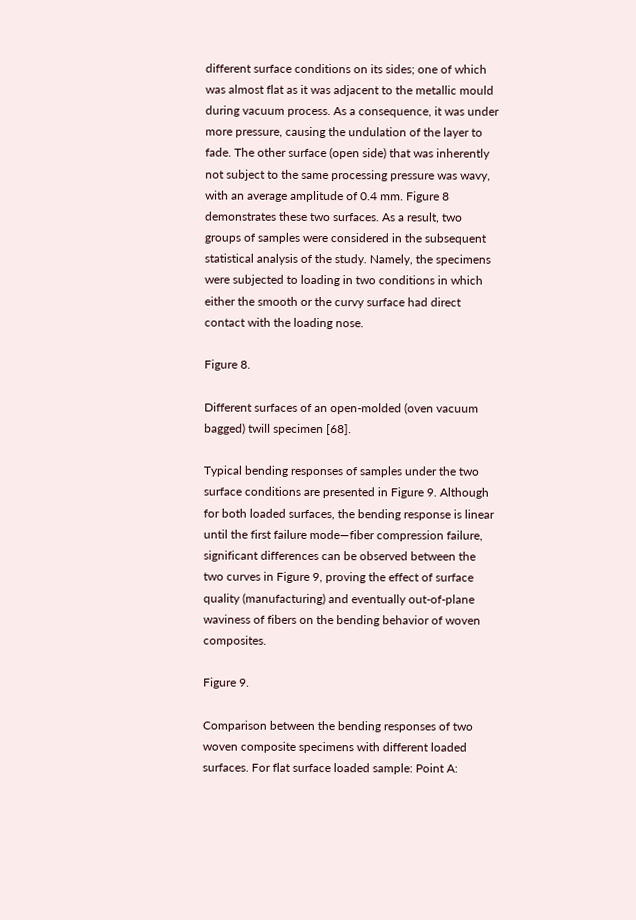different surface conditions on its sides; one of which was almost flat as it was adjacent to the metallic mould during vacuum process. As a consequence, it was under more pressure, causing the undulation of the layer to fade. The other surface (open side) that was inherently not subject to the same processing pressure was wavy, with an average amplitude of 0.4 mm. Figure 8 demonstrates these two surfaces. As a result, two groups of samples were considered in the subsequent statistical analysis of the study. Namely, the specimens were subjected to loading in two conditions in which either the smooth or the curvy surface had direct contact with the loading nose.

Figure 8.

Different surfaces of an open-molded (oven vacuum bagged) twill specimen [68].

Typical bending responses of samples under the two surface conditions are presented in Figure 9. Although for both loaded surfaces, the bending response is linear until the first failure mode—fiber compression failure, significant differences can be observed between the two curves in Figure 9, proving the effect of surface quality (manufacturing) and eventually out-of-plane waviness of fibers on the bending behavior of woven composites.

Figure 9.

Comparison between the bending responses of two woven composite specimens with different loaded surfaces. For flat surface loaded sample: Point A: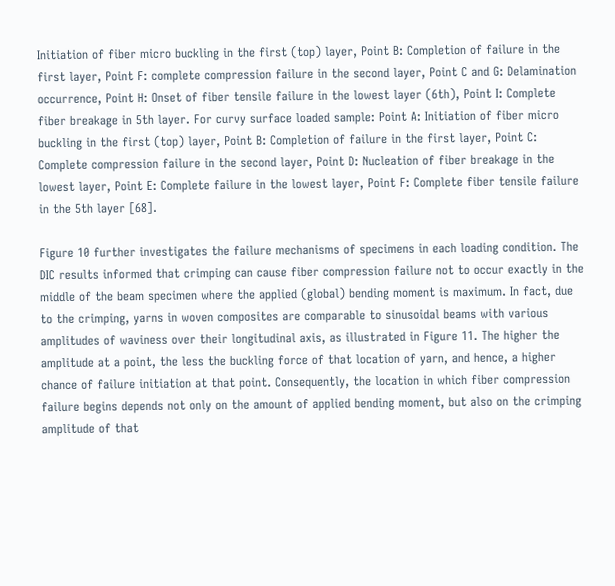Initiation of fiber micro buckling in the first (top) layer, Point B: Completion of failure in the first layer, Point F: complete compression failure in the second layer, Point C and G: Delamination occurrence, Point H: Onset of fiber tensile failure in the lowest layer (6th), Point I: Complete fiber breakage in 5th layer. For curvy surface loaded sample: Point A: Initiation of fiber micro buckling in the first (top) layer, Point B: Completion of failure in the first layer, Point C: Complete compression failure in the second layer, Point D: Nucleation of fiber breakage in the lowest layer, Point E: Complete failure in the lowest layer, Point F: Complete fiber tensile failure in the 5th layer [68].

Figure 10 further investigates the failure mechanisms of specimens in each loading condition. The DIC results informed that crimping can cause fiber compression failure not to occur exactly in the middle of the beam specimen where the applied (global) bending moment is maximum. In fact, due to the crimping, yarns in woven composites are comparable to sinusoidal beams with various amplitudes of waviness over their longitudinal axis, as illustrated in Figure 11. The higher the amplitude at a point, the less the buckling force of that location of yarn, and hence, a higher chance of failure initiation at that point. Consequently, the location in which fiber compression failure begins depends not only on the amount of applied bending moment, but also on the crimping amplitude of that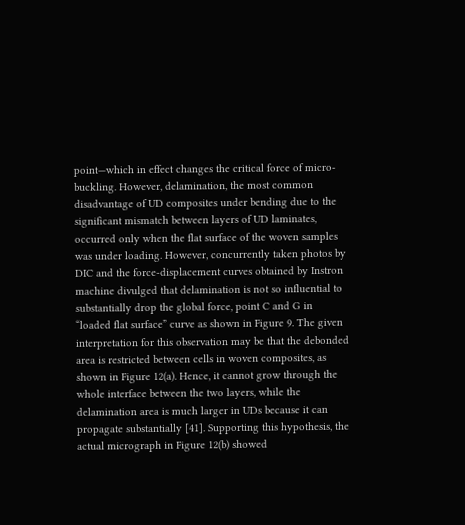point—which in effect changes the critical force of micro-buckling. However, delamination, the most common disadvantage of UD composites under bending due to the significant mismatch between layers of UD laminates, occurred only when the flat surface of the woven samples was under loading. However, concurrently taken photos by DIC and the force-displacement curves obtained by Instron machine divulged that delamination is not so influential to substantially drop the global force, point C and G in “loaded flat surface” curve as shown in Figure 9. The given interpretation for this observation may be that the debonded area is restricted between cells in woven composites, as shown in Figure 12(a). Hence, it cannot grow through the whole interface between the two layers, while the delamination area is much larger in UDs because it can propagate substantially [41]. Supporting this hypothesis, the actual micrograph in Figure 12(b) showed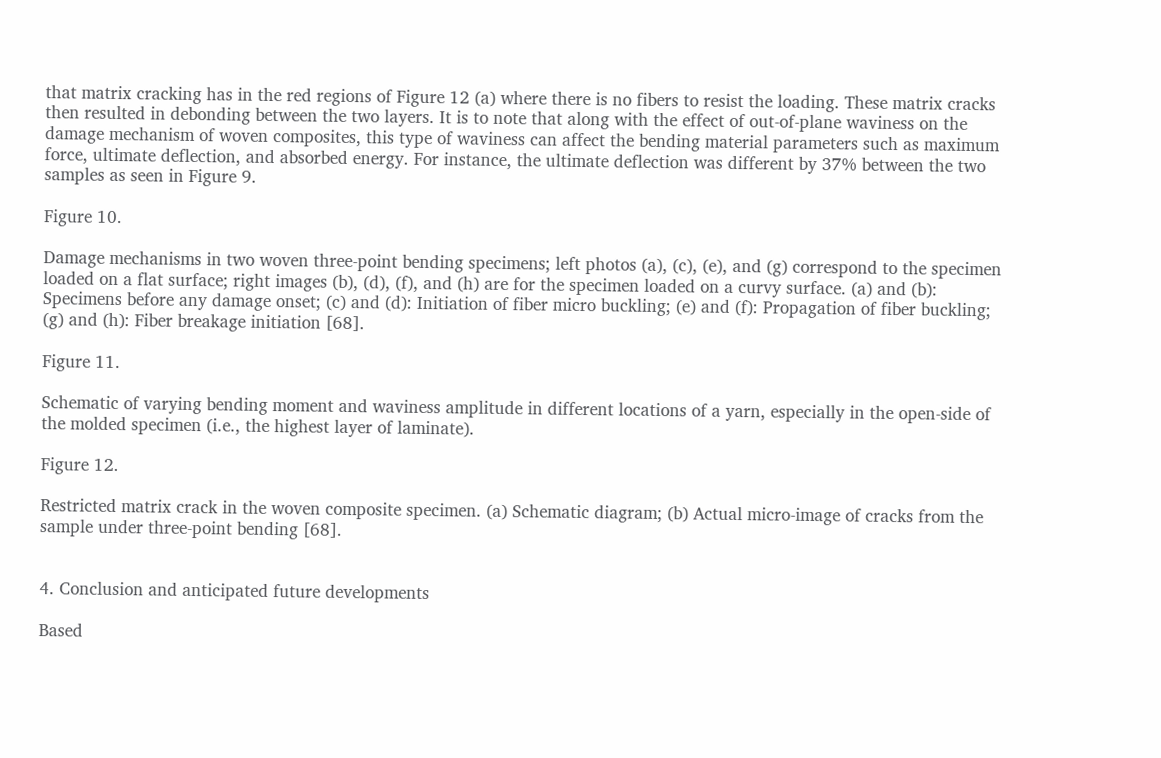that matrix cracking has in the red regions of Figure 12 (a) where there is no fibers to resist the loading. These matrix cracks then resulted in debonding between the two layers. It is to note that along with the effect of out-of-plane waviness on the damage mechanism of woven composites, this type of waviness can affect the bending material parameters such as maximum force, ultimate deflection, and absorbed energy. For instance, the ultimate deflection was different by 37% between the two samples as seen in Figure 9.

Figure 10.

Damage mechanisms in two woven three-point bending specimens; left photos (a), (c), (e), and (g) correspond to the specimen loaded on a flat surface; right images (b), (d), (f), and (h) are for the specimen loaded on a curvy surface. (a) and (b): Specimens before any damage onset; (c) and (d): Initiation of fiber micro buckling; (e) and (f): Propagation of fiber buckling; (g) and (h): Fiber breakage initiation [68].

Figure 11.

Schematic of varying bending moment and waviness amplitude in different locations of a yarn, especially in the open-side of the molded specimen (i.e., the highest layer of laminate).

Figure 12.

Restricted matrix crack in the woven composite specimen. (a) Schematic diagram; (b) Actual micro-image of cracks from the sample under three-point bending [68].


4. Conclusion and anticipated future developments

Based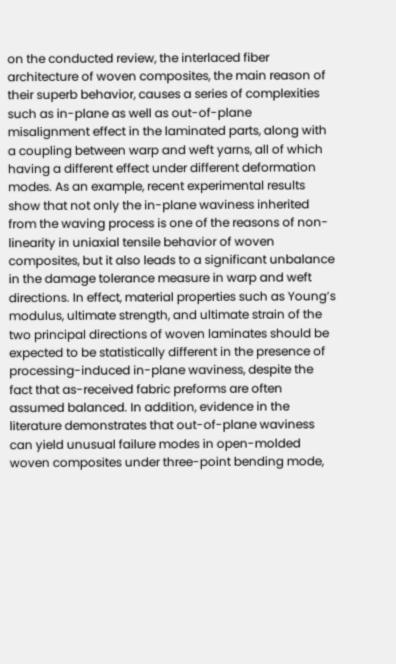on the conducted review, the interlaced fiber architecture of woven composites, the main reason of their superb behavior, causes a series of complexities such as in-plane as well as out-of-plane misalignment effect in the laminated parts, along with a coupling between warp and weft yarns, all of which having a different effect under different deformation modes. As an example, recent experimental results show that not only the in-plane waviness inherited from the waving process is one of the reasons of non-linearity in uniaxial tensile behavior of woven composites, but it also leads to a significant unbalance in the damage tolerance measure in warp and weft directions. In effect, material properties such as Young’s modulus, ultimate strength, and ultimate strain of the two principal directions of woven laminates should be expected to be statistically different in the presence of processing-induced in-plane waviness, despite the fact that as-received fabric preforms are often assumed balanced. In addition, evidence in the literature demonstrates that out-of-plane waviness can yield unusual failure modes in open-molded woven composites under three-point bending mode,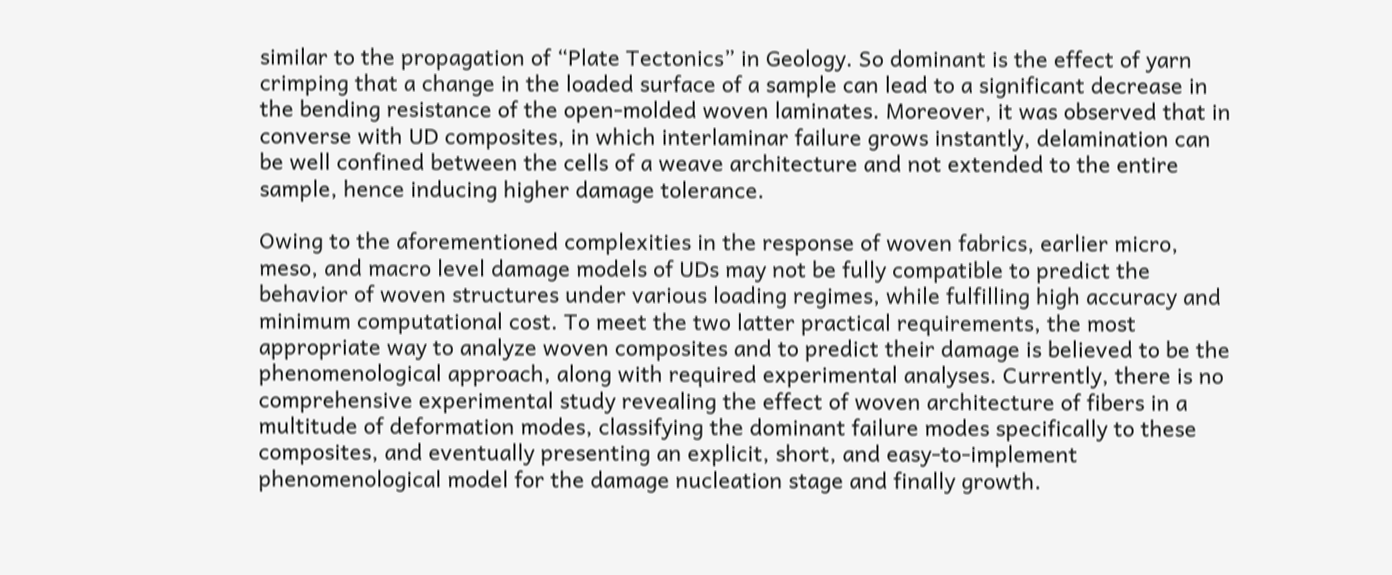similar to the propagation of “Plate Tectonics” in Geology. So dominant is the effect of yarn crimping that a change in the loaded surface of a sample can lead to a significant decrease in the bending resistance of the open-molded woven laminates. Moreover, it was observed that in converse with UD composites, in which interlaminar failure grows instantly, delamination can be well confined between the cells of a weave architecture and not extended to the entire sample, hence inducing higher damage tolerance.

Owing to the aforementioned complexities in the response of woven fabrics, earlier micro, meso, and macro level damage models of UDs may not be fully compatible to predict the behavior of woven structures under various loading regimes, while fulfilling high accuracy and minimum computational cost. To meet the two latter practical requirements, the most appropriate way to analyze woven composites and to predict their damage is believed to be the phenomenological approach, along with required experimental analyses. Currently, there is no comprehensive experimental study revealing the effect of woven architecture of fibers in a multitude of deformation modes, classifying the dominant failure modes specifically to these composites, and eventually presenting an explicit, short, and easy-to-implement phenomenological model for the damage nucleation stage and finally growth.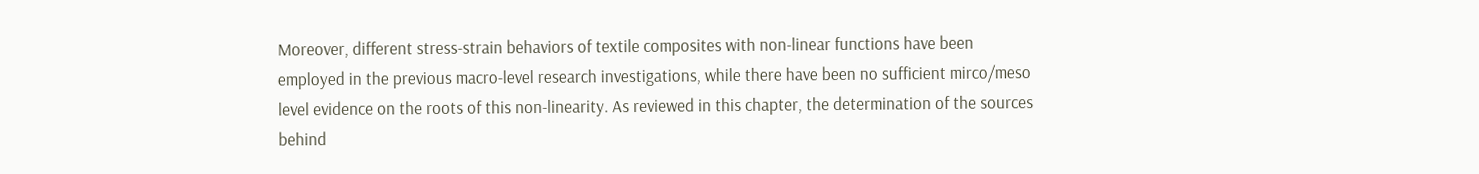Moreover, different stress-strain behaviors of textile composites with non-linear functions have been employed in the previous macro-level research investigations, while there have been no sufficient mirco/meso level evidence on the roots of this non-linearity. As reviewed in this chapter, the determination of the sources behind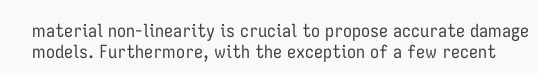material non-linearity is crucial to propose accurate damage models. Furthermore, with the exception of a few recent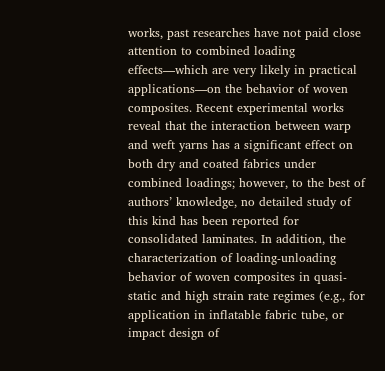works, past researches have not paid close attention to combined loading effects—which are very likely in practical applications—on the behavior of woven composites. Recent experimental works reveal that the interaction between warp and weft yarns has a significant effect on both dry and coated fabrics under combined loadings; however, to the best of authors’ knowledge, no detailed study of this kind has been reported for consolidated laminates. In addition, the characterization of loading-unloading behavior of woven composites in quasi-static and high strain rate regimes (e.g., for application in inflatable fabric tube, or impact design of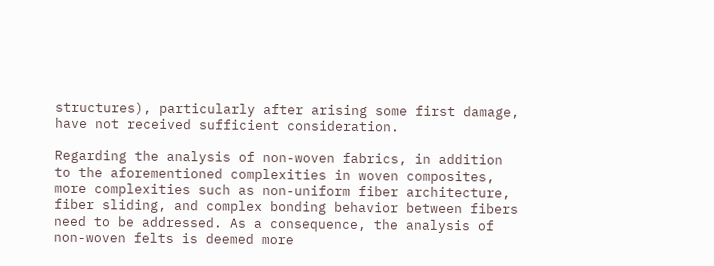structures), particularly after arising some first damage, have not received sufficient consideration.

Regarding the analysis of non-woven fabrics, in addition to the aforementioned complexities in woven composites, more complexities such as non-uniform fiber architecture, fiber sliding, and complex bonding behavior between fibers need to be addressed. As a consequence, the analysis of non-woven felts is deemed more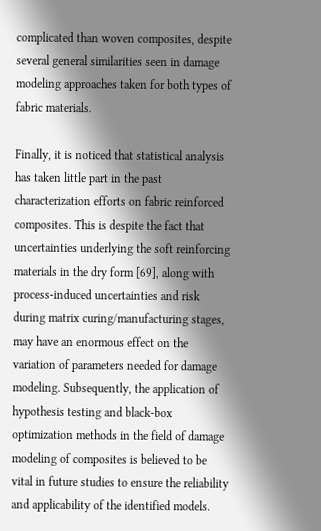complicated than woven composites, despite several general similarities seen in damage modeling approaches taken for both types of fabric materials.

Finally, it is noticed that statistical analysis has taken little part in the past characterization efforts on fabric reinforced composites. This is despite the fact that uncertainties underlying the soft reinforcing materials in the dry form [69], along with process-induced uncertainties and risk during matrix curing/manufacturing stages, may have an enormous effect on the variation of parameters needed for damage modeling. Subsequently, the application of hypothesis testing and black-box optimization methods in the field of damage modeling of composites is believed to be vital in future studies to ensure the reliability and applicability of the identified models.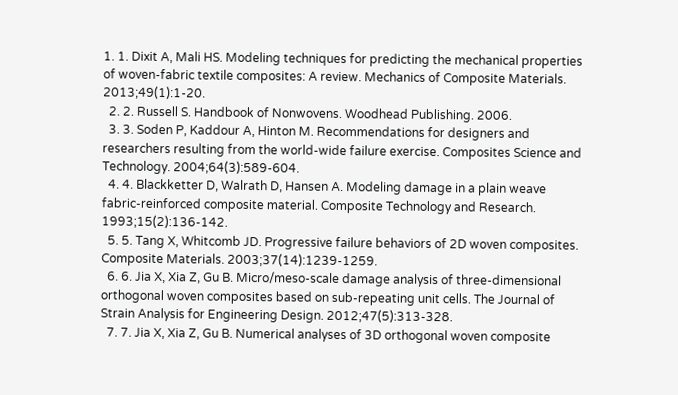1. 1. Dixit A, Mali HS. Modeling techniques for predicting the mechanical properties of woven-fabric textile composites: A review. Mechanics of Composite Materials. 2013;49(1):1-20.
  2. 2. Russell S. Handbook of Nonwovens. Woodhead Publishing. 2006.
  3. 3. Soden P, Kaddour A, Hinton M. Recommendations for designers and researchers resulting from the world-wide failure exercise. Composites Science and Technology. 2004;64(3):589-604.
  4. 4. Blackketter D, Walrath D, Hansen A. Modeling damage in a plain weave fabric-reinforced composite material. Composite Technology and Research. 1993;15(2):136-142.
  5. 5. Tang X, Whitcomb JD. Progressive failure behaviors of 2D woven composites. Composite Materials. 2003;37(14):1239-1259.
  6. 6. Jia X, Xia Z, Gu B. Micro/meso-scale damage analysis of three-dimensional orthogonal woven composites based on sub-repeating unit cells. The Journal of Strain Analysis for Engineering Design. 2012;47(5):313-328.
  7. 7. Jia X, Xia Z, Gu B. Numerical analyses of 3D orthogonal woven composite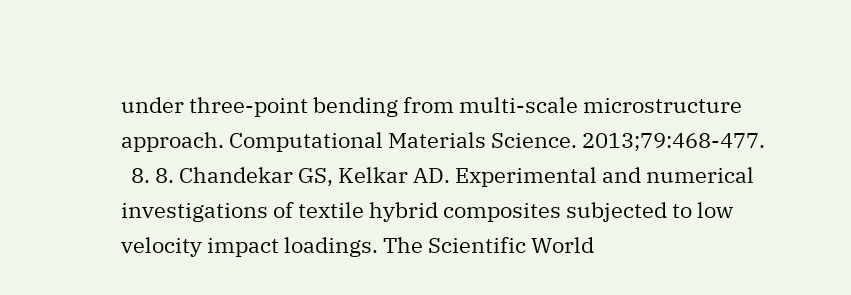under three-point bending from multi-scale microstructure approach. Computational Materials Science. 2013;79:468-477.
  8. 8. Chandekar GS, Kelkar AD. Experimental and numerical investigations of textile hybrid composites subjected to low velocity impact loadings. The Scientific World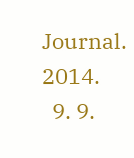Journal. 2014.
  9. 9.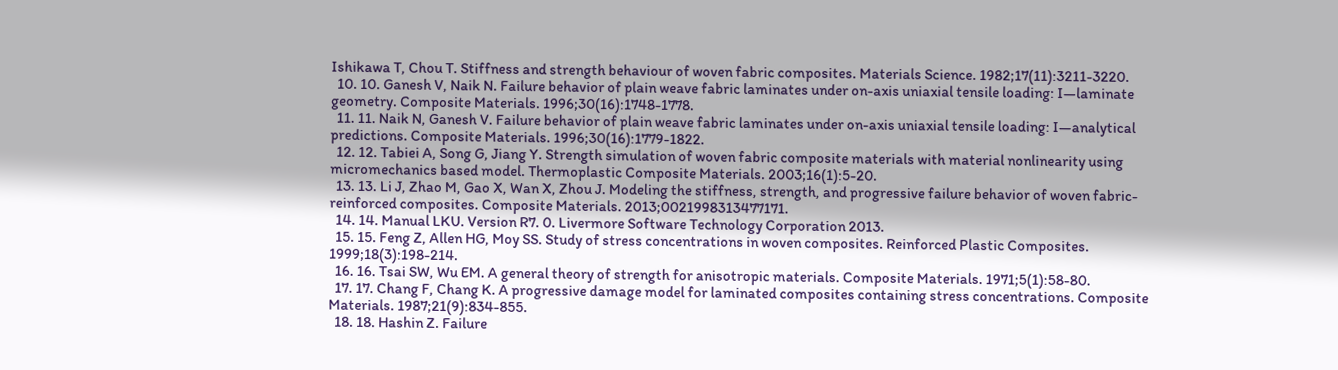Ishikawa T, Chou T. Stiffness and strength behaviour of woven fabric composites. Materials Science. 1982;17(11):3211-3220.
  10. 10. Ganesh V, Naik N. Failure behavior of plain weave fabric laminates under on-axis uniaxial tensile loading: I—laminate geometry. Composite Materials. 1996;30(16):1748-1778.
  11. 11. Naik N, Ganesh V. Failure behavior of plain weave fabric laminates under on-axis uniaxial tensile loading: I—analytical predictions. Composite Materials. 1996;30(16):1779-1822.
  12. 12. Tabiei A, Song G, Jiang Y. Strength simulation of woven fabric composite materials with material nonlinearity using micromechanics based model. Thermoplastic Composite Materials. 2003;16(1):5-20.
  13. 13. Li J, Zhao M, Gao X, Wan X, Zhou J. Modeling the stiffness, strength, and progressive failure behavior of woven fabric-reinforced composites. Composite Materials. 2013;0021998313477171.
  14. 14. Manual LKU. Version R7. 0. Livermore Software Technology Corporation 2013.
  15. 15. Feng Z, Allen HG, Moy SS. Study of stress concentrations in woven composites. Reinforced Plastic Composites. 1999;18(3):198-214.
  16. 16. Tsai SW, Wu EM. A general theory of strength for anisotropic materials. Composite Materials. 1971;5(1):58-80.
  17. 17. Chang F, Chang K. A progressive damage model for laminated composites containing stress concentrations. Composite Materials. 1987;21(9):834-855.
  18. 18. Hashin Z. Failure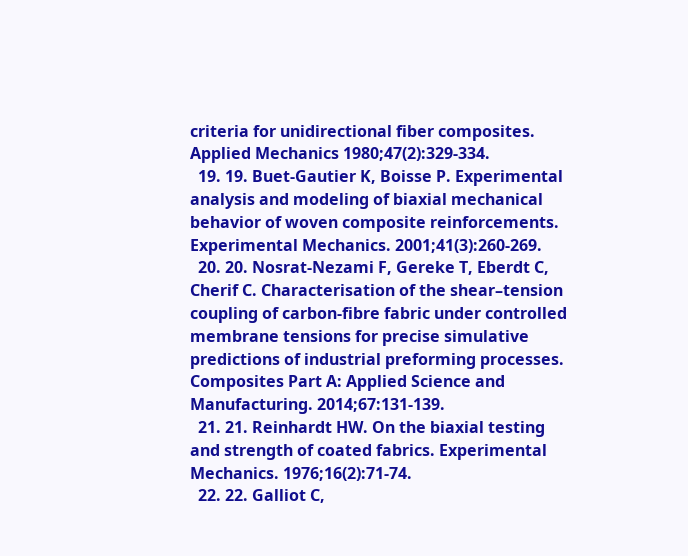criteria for unidirectional fiber composites. Applied Mechanics 1980;47(2):329-334.
  19. 19. Buet-Gautier K, Boisse P. Experimental analysis and modeling of biaxial mechanical behavior of woven composite reinforcements. Experimental Mechanics. 2001;41(3):260-269.
  20. 20. Nosrat-Nezami F, Gereke T, Eberdt C, Cherif C. Characterisation of the shear–tension coupling of carbon-fibre fabric under controlled membrane tensions for precise simulative predictions of industrial preforming processes. Composites Part A: Applied Science and Manufacturing. 2014;67:131-139.
  21. 21. Reinhardt HW. On the biaxial testing and strength of coated fabrics. Experimental Mechanics. 1976;16(2):71-74.
  22. 22. Galliot C,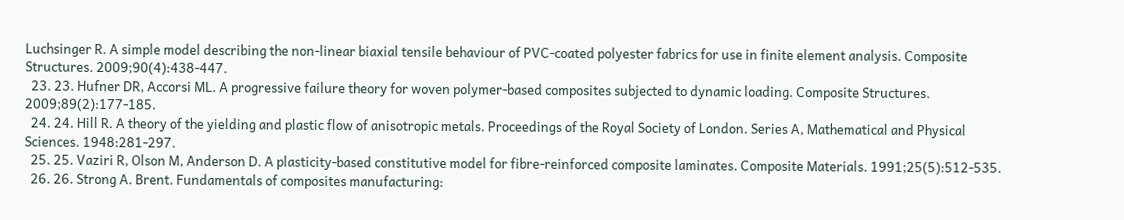Luchsinger R. A simple model describing the non-linear biaxial tensile behaviour of PVC-coated polyester fabrics for use in finite element analysis. Composite Structures. 2009;90(4):438-447.
  23. 23. Hufner DR, Accorsi ML. A progressive failure theory for woven polymer-based composites subjected to dynamic loading. Composite Structures. 2009;89(2):177-185.
  24. 24. Hill R. A theory of the yielding and plastic flow of anisotropic metals. Proceedings of the Royal Society of London. Series A, Mathematical and Physical Sciences. 1948:281-297.
  25. 25. Vaziri R, Olson M, Anderson D. A plasticity-based constitutive model for fibre-reinforced composite laminates. Composite Materials. 1991;25(5):512-535.
  26. 26. Strong A. Brent. Fundamentals of composites manufacturing: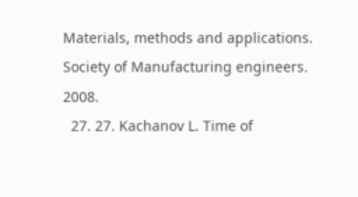Materials, methods and applications. Society of Manufacturing engineers. 2008.
  27. 27. Kachanov L. Time of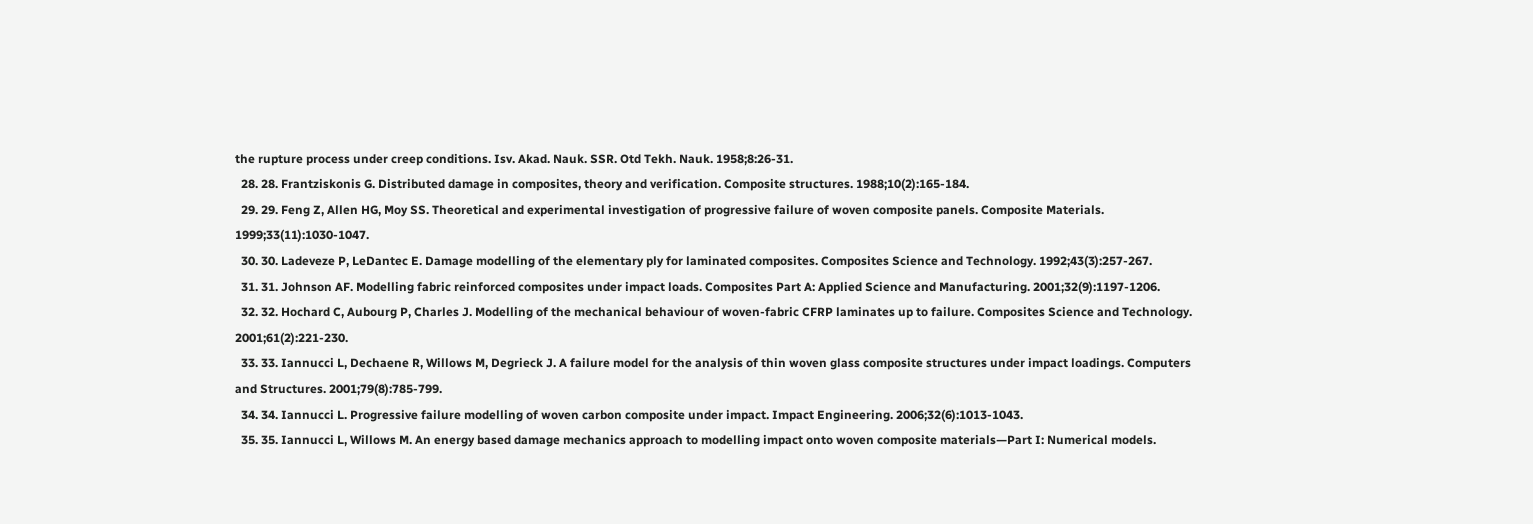the rupture process under creep conditions. Isv. Akad. Nauk. SSR. Otd Tekh. Nauk. 1958;8:26-31.
  28. 28. Frantziskonis G. Distributed damage in composites, theory and verification. Composite structures. 1988;10(2):165-184.
  29. 29. Feng Z, Allen HG, Moy SS. Theoretical and experimental investigation of progressive failure of woven composite panels. Composite Materials. 1999;33(11):1030-1047.
  30. 30. Ladeveze P, LeDantec E. Damage modelling of the elementary ply for laminated composites. Composites Science and Technology. 1992;43(3):257-267.
  31. 31. Johnson AF. Modelling fabric reinforced composites under impact loads. Composites Part A: Applied Science and Manufacturing. 2001;32(9):1197-1206.
  32. 32. Hochard C, Aubourg P, Charles J. Modelling of the mechanical behaviour of woven-fabric CFRP laminates up to failure. Composites Science and Technology. 2001;61(2):221-230.
  33. 33. Iannucci L, Dechaene R, Willows M, Degrieck J. A failure model for the analysis of thin woven glass composite structures under impact loadings. Computers and Structures. 2001;79(8):785-799.
  34. 34. Iannucci L. Progressive failure modelling of woven carbon composite under impact. Impact Engineering. 2006;32(6):1013-1043.
  35. 35. Iannucci L, Willows M. An energy based damage mechanics approach to modelling impact onto woven composite materials—Part I: Numerical models.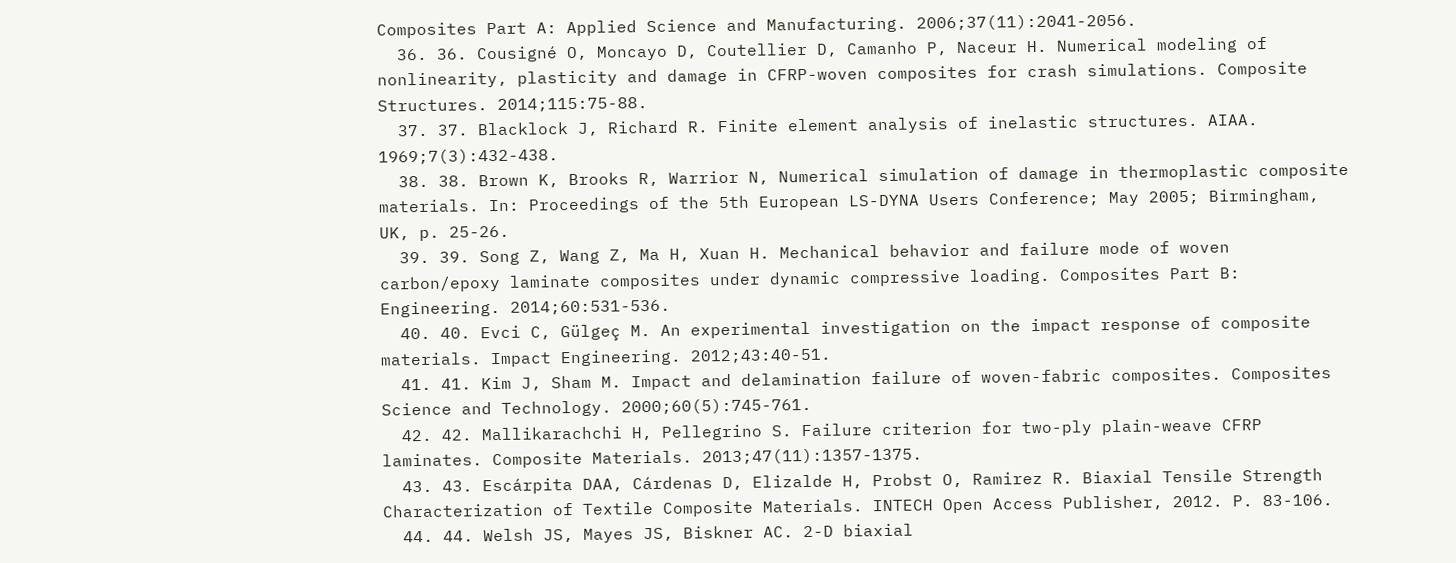Composites Part A: Applied Science and Manufacturing. 2006;37(11):2041-2056.
  36. 36. Cousigné O, Moncayo D, Coutellier D, Camanho P, Naceur H. Numerical modeling of nonlinearity, plasticity and damage in CFRP-woven composites for crash simulations. Composite Structures. 2014;115:75-88.
  37. 37. Blacklock J, Richard R. Finite element analysis of inelastic structures. AIAA. 1969;7(3):432-438.
  38. 38. Brown K, Brooks R, Warrior N, Numerical simulation of damage in thermoplastic composite materials. In: Proceedings of the 5th European LS-DYNA Users Conference; May 2005; Birmingham, UK, p. 25-26.
  39. 39. Song Z, Wang Z, Ma H, Xuan H. Mechanical behavior and failure mode of woven carbon/epoxy laminate composites under dynamic compressive loading. Composites Part B: Engineering. 2014;60:531-536.
  40. 40. Evci C, Gülgeç M. An experimental investigation on the impact response of composite materials. Impact Engineering. 2012;43:40-51.
  41. 41. Kim J, Sham M. Impact and delamination failure of woven-fabric composites. Composites Science and Technology. 2000;60(5):745-761.
  42. 42. Mallikarachchi H, Pellegrino S. Failure criterion for two-ply plain-weave CFRP laminates. Composite Materials. 2013;47(11):1357-1375.
  43. 43. Escárpita DAA, Cárdenas D, Elizalde H, Probst O, Ramirez R. Biaxial Tensile Strength Characterization of Textile Composite Materials. INTECH Open Access Publisher, 2012. P. 83-106.
  44. 44. Welsh JS, Mayes JS, Biskner AC. 2-D biaxial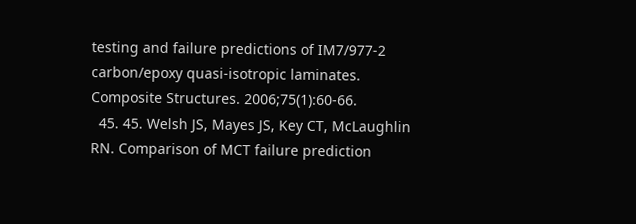testing and failure predictions of IM7/977-2 carbon/epoxy quasi-isotropic laminates. Composite Structures. 2006;75(1):60-66.
  45. 45. Welsh JS, Mayes JS, Key CT, McLaughlin RN. Comparison of MCT failure prediction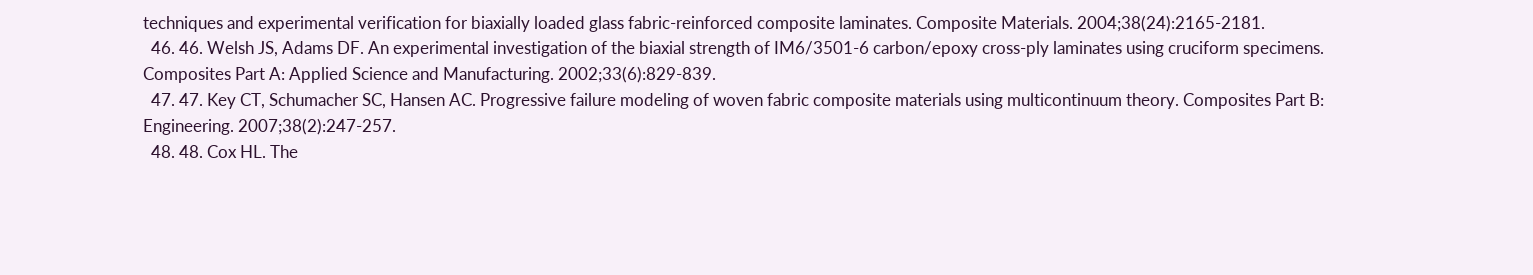techniques and experimental verification for biaxially loaded glass fabric-reinforced composite laminates. Composite Materials. 2004;38(24):2165-2181.
  46. 46. Welsh JS, Adams DF. An experimental investigation of the biaxial strength of IM6/3501-6 carbon/epoxy cross-ply laminates using cruciform specimens. Composites Part A: Applied Science and Manufacturing. 2002;33(6):829-839.
  47. 47. Key CT, Schumacher SC, Hansen AC. Progressive failure modeling of woven fabric composite materials using multicontinuum theory. Composites Part B: Engineering. 2007;38(2):247-257.
  48. 48. Cox HL. The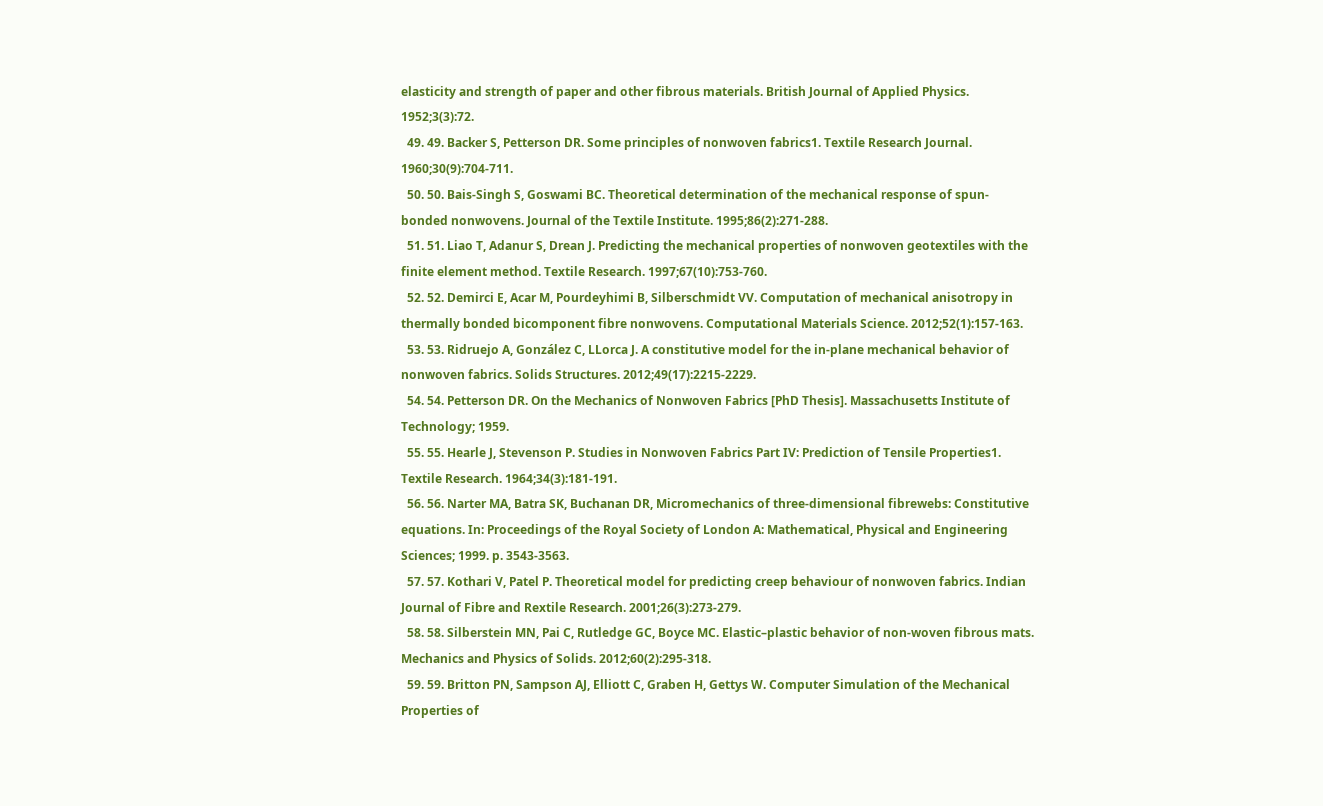elasticity and strength of paper and other fibrous materials. British Journal of Applied Physics. 1952;3(3):72.
  49. 49. Backer S, Petterson DR. Some principles of nonwoven fabrics1. Textile Research Journal. 1960;30(9):704-711.
  50. 50. Bais-Singh S, Goswami BC. Theoretical determination of the mechanical response of spun-bonded nonwovens. Journal of the Textile Institute. 1995;86(2):271-288.
  51. 51. Liao T, Adanur S, Drean J. Predicting the mechanical properties of nonwoven geotextiles with the finite element method. Textile Research. 1997;67(10):753-760.
  52. 52. Demirci E, Acar M, Pourdeyhimi B, Silberschmidt VV. Computation of mechanical anisotropy in thermally bonded bicomponent fibre nonwovens. Computational Materials Science. 2012;52(1):157-163.
  53. 53. Ridruejo A, González C, LLorca J. A constitutive model for the in-plane mechanical behavior of nonwoven fabrics. Solids Structures. 2012;49(17):2215-2229.
  54. 54. Petterson DR. On the Mechanics of Nonwoven Fabrics [PhD Thesis]. Massachusetts Institute of Technology; 1959.
  55. 55. Hearle J, Stevenson P. Studies in Nonwoven Fabrics Part IV: Prediction of Tensile Properties1. Textile Research. 1964;34(3):181-191.
  56. 56. Narter MA, Batra SK, Buchanan DR, Micromechanics of three-dimensional fibrewebs: Constitutive equations. In: Proceedings of the Royal Society of London A: Mathematical, Physical and Engineering Sciences; 1999. p. 3543-3563.
  57. 57. Kothari V, Patel P. Theoretical model for predicting creep behaviour of nonwoven fabrics. Indian Journal of Fibre and Rextile Research. 2001;26(3):273-279.
  58. 58. Silberstein MN, Pai C, Rutledge GC, Boyce MC. Elastic–plastic behavior of non-woven fibrous mats. Mechanics and Physics of Solids. 2012;60(2):295-318.
  59. 59. Britton PN, Sampson AJ, Elliott C, Graben H, Gettys W. Computer Simulation of the Mechanical Properties of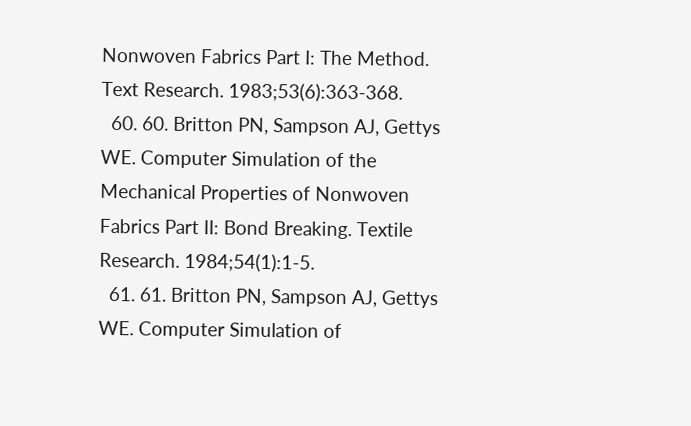Nonwoven Fabrics Part I: The Method. Text Research. 1983;53(6):363-368.
  60. 60. Britton PN, Sampson AJ, Gettys WE. Computer Simulation of the Mechanical Properties of Nonwoven Fabrics Part II: Bond Breaking. Textile Research. 1984;54(1):1-5.
  61. 61. Britton PN, Sampson AJ, Gettys WE. Computer Simulation of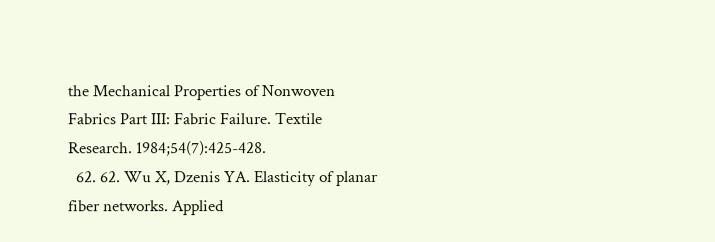the Mechanical Properties of Nonwoven Fabrics Part III: Fabric Failure. Textile Research. 1984;54(7):425-428.
  62. 62. Wu X, Dzenis YA. Elasticity of planar fiber networks. Applied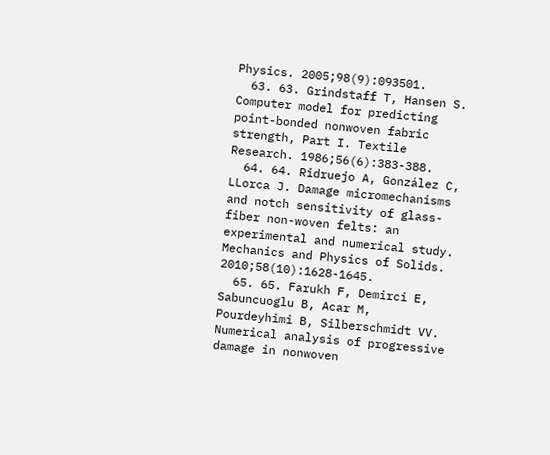Physics. 2005;98(9):093501.
  63. 63. Grindstaff T, Hansen S. Computer model for predicting point-bonded nonwoven fabric strength, Part I. Textile Research. 1986;56(6):383-388.
  64. 64. Ridruejo A, González C, LLorca J. Damage micromechanisms and notch sensitivity of glass-fiber non-woven felts: an experimental and numerical study. Mechanics and Physics of Solids. 2010;58(10):1628-1645.
  65. 65. Farukh F, Demirci E, Sabuncuoglu B, Acar M, Pourdeyhimi B, Silberschmidt VV. Numerical analysis of progressive damage in nonwoven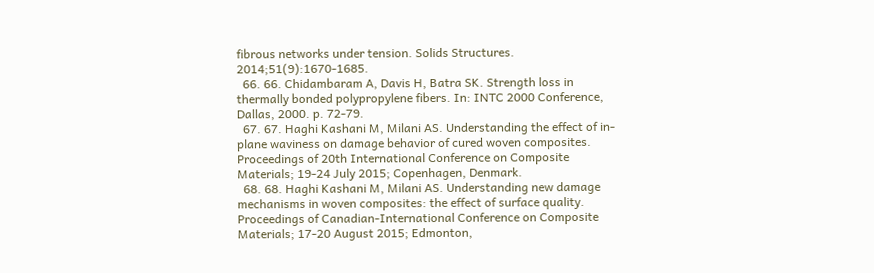fibrous networks under tension. Solids Structures. 2014;51(9):1670-1685.
  66. 66. Chidambaram A, Davis H, Batra SK. Strength loss in thermally bonded polypropylene fibers. In: INTC 2000 Conference, Dallas, 2000. p. 72-79.
  67. 67. Haghi Kashani M, Milani AS. Understanding the effect of in-plane waviness on damage behavior of cured woven composites. Proceedings of 20th International Conference on Composite Materials; 19-24 July 2015; Copenhagen, Denmark.
  68. 68. Haghi Kashani M, Milani AS. Understanding new damage mechanisms in woven composites: the effect of surface quality. Proceedings of Canadian-International Conference on Composite Materials; 17-20 August 2015; Edmonton,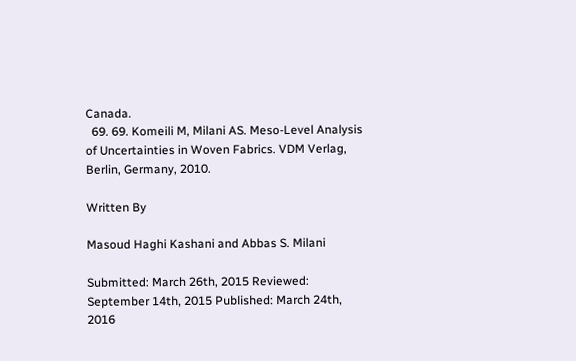Canada.
  69. 69. Komeili M, Milani AS. Meso-Level Analysis of Uncertainties in Woven Fabrics. VDM Verlag, Berlin, Germany, 2010.

Written By

Masoud Haghi Kashani and Abbas S. Milani

Submitted: March 26th, 2015 Reviewed: September 14th, 2015 Published: March 24th, 2016